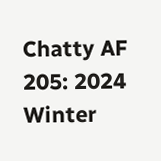Chatty AF 205: 2024 Winter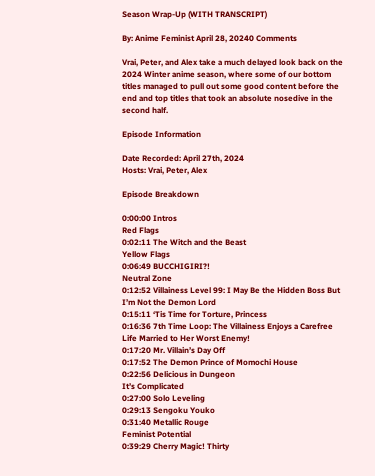Season Wrap-Up (WITH TRANSCRIPT)

By: Anime Feminist April 28, 20240 Comments

Vrai, Peter, and Alex take a much delayed look back on the 2024 Winter anime season, where some of our bottom titles managed to pull out some good content before the end and top titles that took an absolute nosedive in the second half.

Episode Information

Date Recorded: April 27th, 2024
Hosts: Vrai, Peter, Alex

Episode Breakdown

0:00:00 Intros
Red Flags
0:02:11 The Witch and the Beast
Yellow Flags
0:06:49 BUCCHIGIRI?!
Neutral Zone
0:12:52 Villainess Level 99: I May Be the Hidden Boss But I’m Not the Demon Lord
0:15:11 ‘Tis Time for Torture, Princess
0:16:36 7th Time Loop: The Villainess Enjoys a Carefree Life Married to Her Worst Enemy!
0:17:20 Mr. Villain’s Day Off
0:17:52 The Demon Prince of Momochi House
0:22:56 Delicious in Dungeon
It’s Complicated
0:27:00 Solo Leveling
0:29:13 Sengoku Youko
0:31:40 Metallic Rouge
Feminist Potential
0:39:29 Cherry Magic! Thirty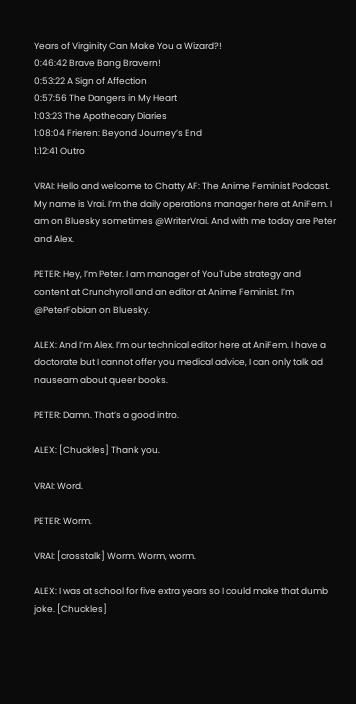Years of Virginity Can Make You a Wizard?!
0:46:42 Brave Bang Bravern!
0:53:22 A Sign of Affection
0:57:56 The Dangers in My Heart
1:03:23 The Apothecary Diaries
1:08:04 Frieren: Beyond Journey’s End
1:12:41 Outro

VRAI: Hello and welcome to Chatty AF: The Anime Feminist Podcast. My name is Vrai. I’m the daily operations manager here at AniFem. I am on Bluesky sometimes @WriterVrai. And with me today are Peter and Alex.

PETER: Hey, I’m Peter. I am manager of YouTube strategy and content at Crunchyroll and an editor at Anime Feminist. I’m @PeterFobian on Bluesky.

ALEX: And I’m Alex. I’m our technical editor here at AniFem. I have a doctorate but I cannot offer you medical advice, I can only talk ad nauseam about queer books.

PETER: Damn. That’s a good intro.

ALEX: [Chuckles] Thank you.

VRAI: Word.

PETER: Worm.

VRAI: [crosstalk] Worm. Worm, worm.

ALEX: I was at school for five extra years so I could make that dumb joke. [Chuckles]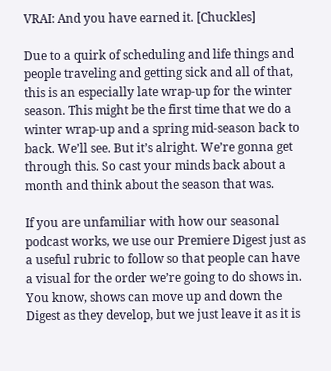VRAI: And you have earned it. [Chuckles]

Due to a quirk of scheduling and life things and people traveling and getting sick and all of that, this is an especially late wrap-up for the winter season. This might be the first time that we do a winter wrap-up and a spring mid-season back to back. We’ll see. But it’s alright. We’re gonna get through this. So cast your minds back about a month and think about the season that was.

If you are unfamiliar with how our seasonal podcast works, we use our Premiere Digest just as a useful rubric to follow so that people can have a visual for the order we’re going to do shows in. You know, shows can move up and down the Digest as they develop, but we just leave it as it is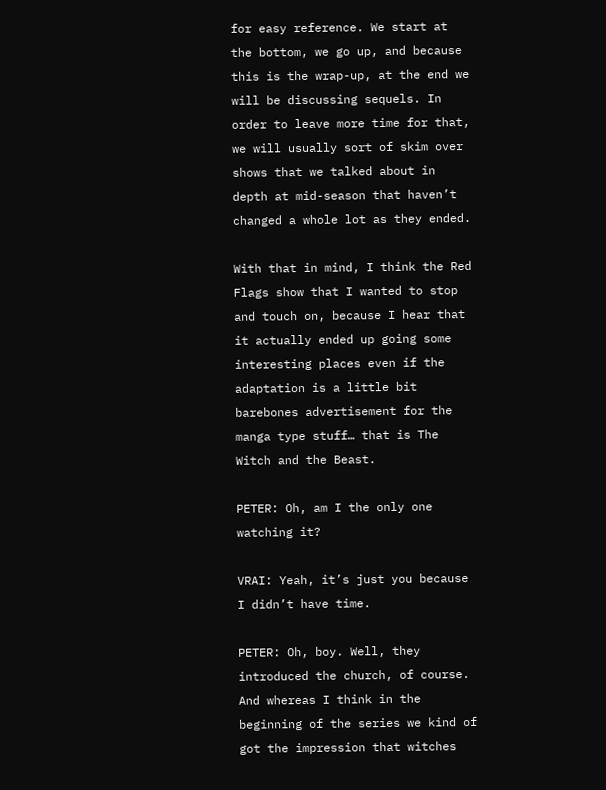for easy reference. We start at the bottom, we go up, and because this is the wrap-up, at the end we will be discussing sequels. In order to leave more time for that, we will usually sort of skim over shows that we talked about in depth at mid-season that haven’t changed a whole lot as they ended.

With that in mind, I think the Red Flags show that I wanted to stop and touch on, because I hear that it actually ended up going some interesting places even if the adaptation is a little bit barebones advertisement for the manga type stuff… that is The Witch and the Beast.

PETER: Oh, am I the only one watching it?

VRAI: Yeah, it’s just you because I didn’t have time.

PETER: Oh, boy. Well, they introduced the church, of course. And whereas I think in the beginning of the series we kind of got the impression that witches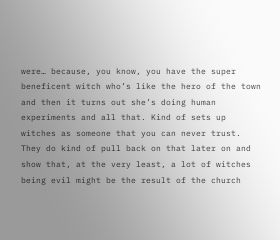were… because, you know, you have the super beneficent witch who’s like the hero of the town and then it turns out she’s doing human experiments and all that. Kind of sets up witches as someone that you can never trust. They do kind of pull back on that later on and show that, at the very least, a lot of witches being evil might be the result of the church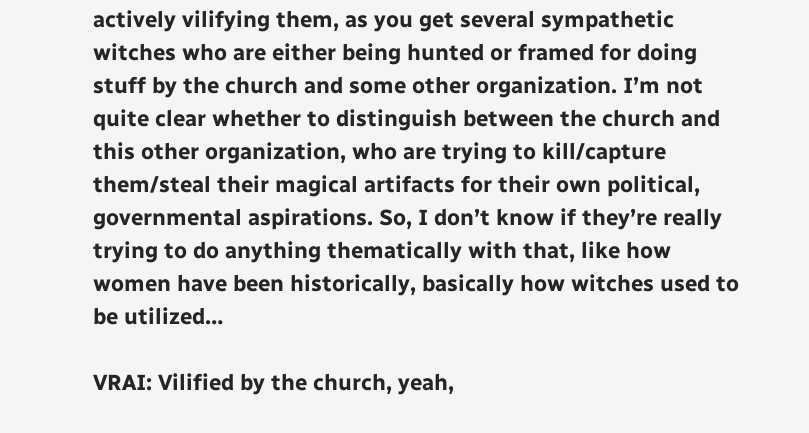actively vilifying them, as you get several sympathetic witches who are either being hunted or framed for doing stuff by the church and some other organization. I’m not quite clear whether to distinguish between the church and this other organization, who are trying to kill/capture them/steal their magical artifacts for their own political, governmental aspirations. So, I don’t know if they’re really trying to do anything thematically with that, like how women have been historically, basically how witches used to be utilized…

VRAI: Vilified by the church, yeah,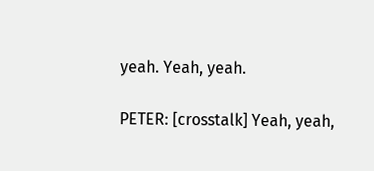yeah. Yeah, yeah.

PETER: [crosstalk] Yeah, yeah,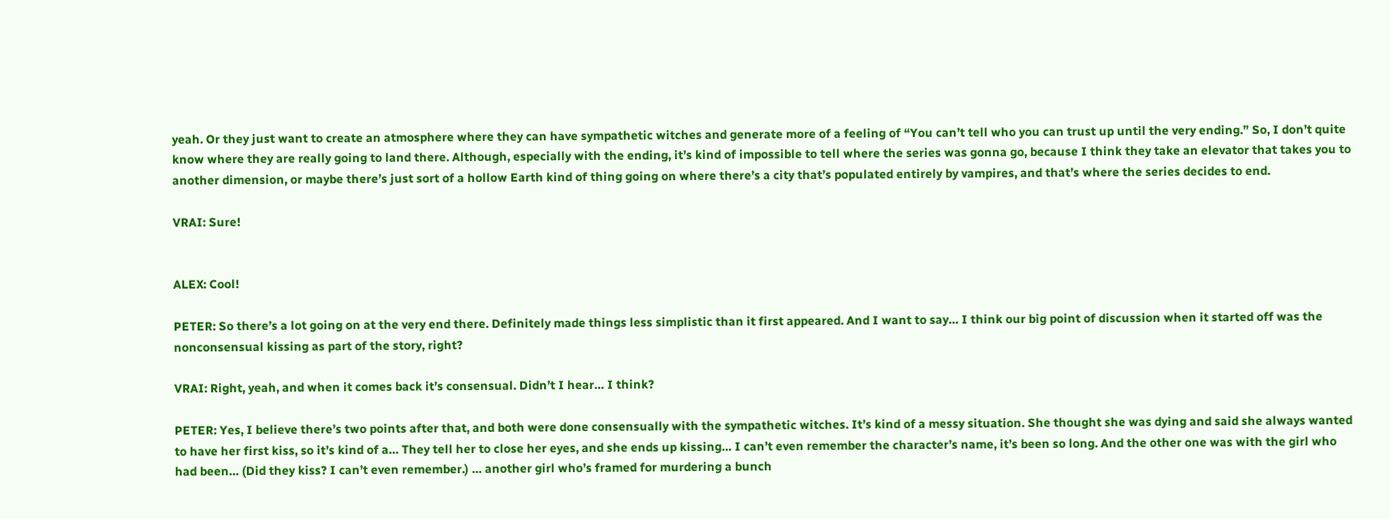yeah. Or they just want to create an atmosphere where they can have sympathetic witches and generate more of a feeling of “You can’t tell who you can trust up until the very ending.” So, I don’t quite know where they are really going to land there. Although, especially with the ending, it’s kind of impossible to tell where the series was gonna go, because I think they take an elevator that takes you to another dimension, or maybe there’s just sort of a hollow Earth kind of thing going on where there’s a city that’s populated entirely by vampires, and that’s where the series decides to end.

VRAI: Sure!


ALEX: Cool!

PETER: So there’s a lot going on at the very end there. Definitely made things less simplistic than it first appeared. And I want to say… I think our big point of discussion when it started off was the nonconsensual kissing as part of the story, right?

VRAI: Right, yeah, and when it comes back it’s consensual. Didn’t I hear… I think?

PETER: Yes, I believe there’s two points after that, and both were done consensually with the sympathetic witches. It’s kind of a messy situation. She thought she was dying and said she always wanted to have her first kiss, so it’s kind of a… They tell her to close her eyes, and she ends up kissing… I can’t even remember the character’s name, it’s been so long. And the other one was with the girl who had been… (Did they kiss? I can’t even remember.) … another girl who’s framed for murdering a bunch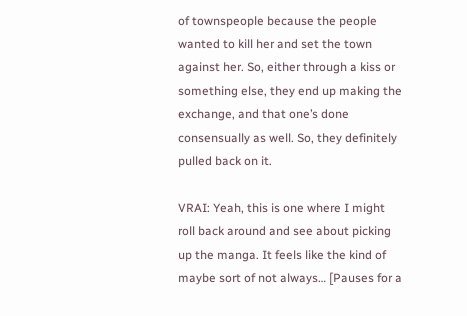of townspeople because the people wanted to kill her and set the town against her. So, either through a kiss or something else, they end up making the exchange, and that one’s done consensually as well. So, they definitely pulled back on it.

VRAI: Yeah, this is one where I might roll back around and see about picking up the manga. It feels like the kind of maybe sort of not always… [Pauses for a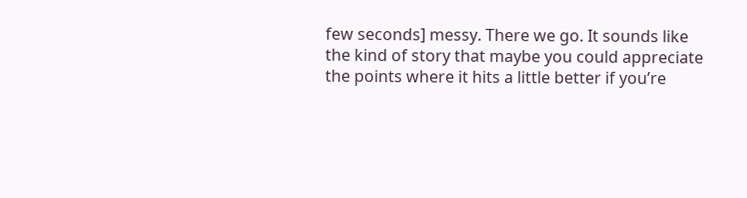few seconds] messy. There we go. It sounds like the kind of story that maybe you could appreciate the points where it hits a little better if you’re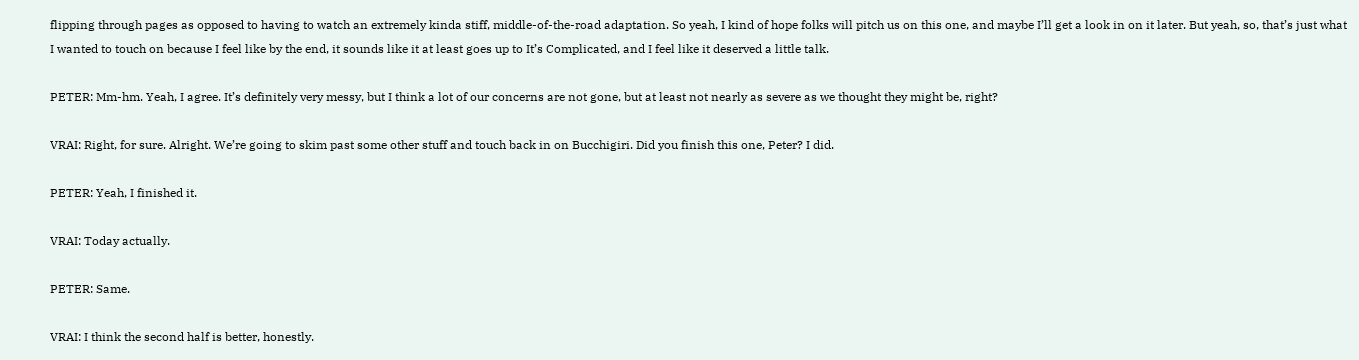flipping through pages as opposed to having to watch an extremely kinda stiff, middle-of-the-road adaptation. So yeah, I kind of hope folks will pitch us on this one, and maybe I’ll get a look in on it later. But yeah, so, that’s just what I wanted to touch on because I feel like by the end, it sounds like it at least goes up to It’s Complicated, and I feel like it deserved a little talk.

PETER: Mm-hm. Yeah, I agree. It’s definitely very messy, but I think a lot of our concerns are not gone, but at least not nearly as severe as we thought they might be, right?

VRAI: Right, for sure. Alright. We’re going to skim past some other stuff and touch back in on Bucchigiri. Did you finish this one, Peter? I did.

PETER: Yeah, I finished it.

VRAI: Today actually.

PETER: Same.

VRAI: I think the second half is better, honestly.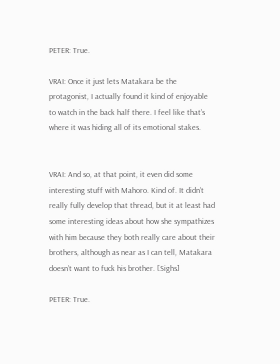PETER: True.

VRAI: Once it just lets Matakara be the protagonist, I actually found it kind of enjoyable to watch in the back half there. I feel like that’s where it was hiding all of its emotional stakes.


VRAI: And so, at that point, it even did some interesting stuff with Mahoro. Kind of. It didn’t really fully develop that thread, but it at least had some interesting ideas about how she sympathizes with him because they both really care about their brothers, although as near as I can tell, Matakara doesn’t want to fuck his brother. [Sighs]

PETER: True.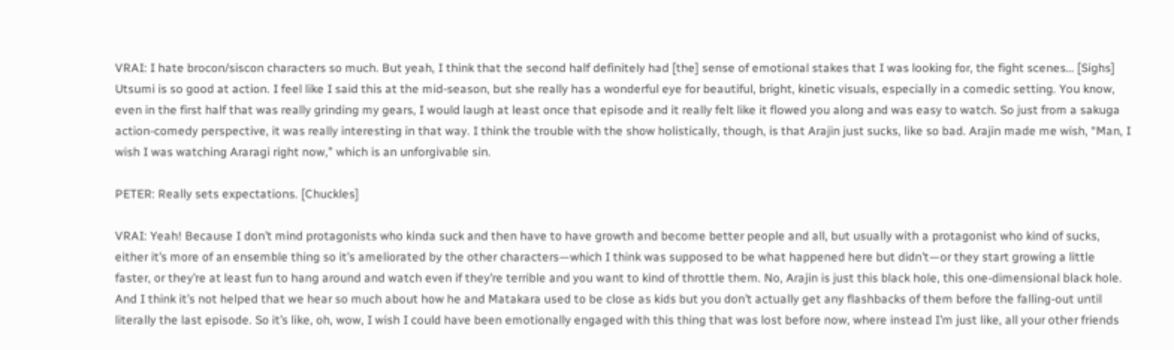VRAI: I hate brocon/siscon characters so much. But yeah, I think that the second half definitely had [the] sense of emotional stakes that I was looking for, the fight scenes… [Sighs] Utsumi is so good at action. I feel like I said this at the mid-season, but she really has a wonderful eye for beautiful, bright, kinetic visuals, especially in a comedic setting. You know, even in the first half that was really grinding my gears, I would laugh at least once that episode and it really felt like it flowed you along and was easy to watch. So just from a sakuga action-comedy perspective, it was really interesting in that way. I think the trouble with the show holistically, though, is that Arajin just sucks, like so bad. Arajin made me wish, “Man, I wish I was watching Araragi right now,” which is an unforgivable sin.

PETER: Really sets expectations. [Chuckles]

VRAI: Yeah! Because I don’t mind protagonists who kinda suck and then have to have growth and become better people and all, but usually with a protagonist who kind of sucks, either it’s more of an ensemble thing so it’s ameliorated by the other characters—which I think was supposed to be what happened here but didn’t—or they start growing a little faster, or they’re at least fun to hang around and watch even if they’re terrible and you want to kind of throttle them. No, Arajin is just this black hole, this one-dimensional black hole. And I think it’s not helped that we hear so much about how he and Matakara used to be close as kids but you don’t actually get any flashbacks of them before the falling-out until literally the last episode. So it’s like, oh, wow, I wish I could have been emotionally engaged with this thing that was lost before now, where instead I’m just like, all your other friends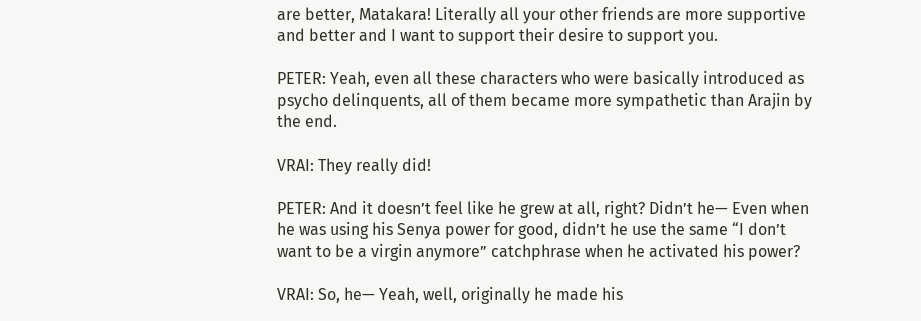are better, Matakara! Literally all your other friends are more supportive and better and I want to support their desire to support you.

PETER: Yeah, even all these characters who were basically introduced as psycho delinquents, all of them became more sympathetic than Arajin by the end.

VRAI: They really did!

PETER: And it doesn’t feel like he grew at all, right? Didn’t he— Even when he was using his Senya power for good, didn’t he use the same “I don’t want to be a virgin anymore” catchphrase when he activated his power?

VRAI: So, he— Yeah, well, originally he made his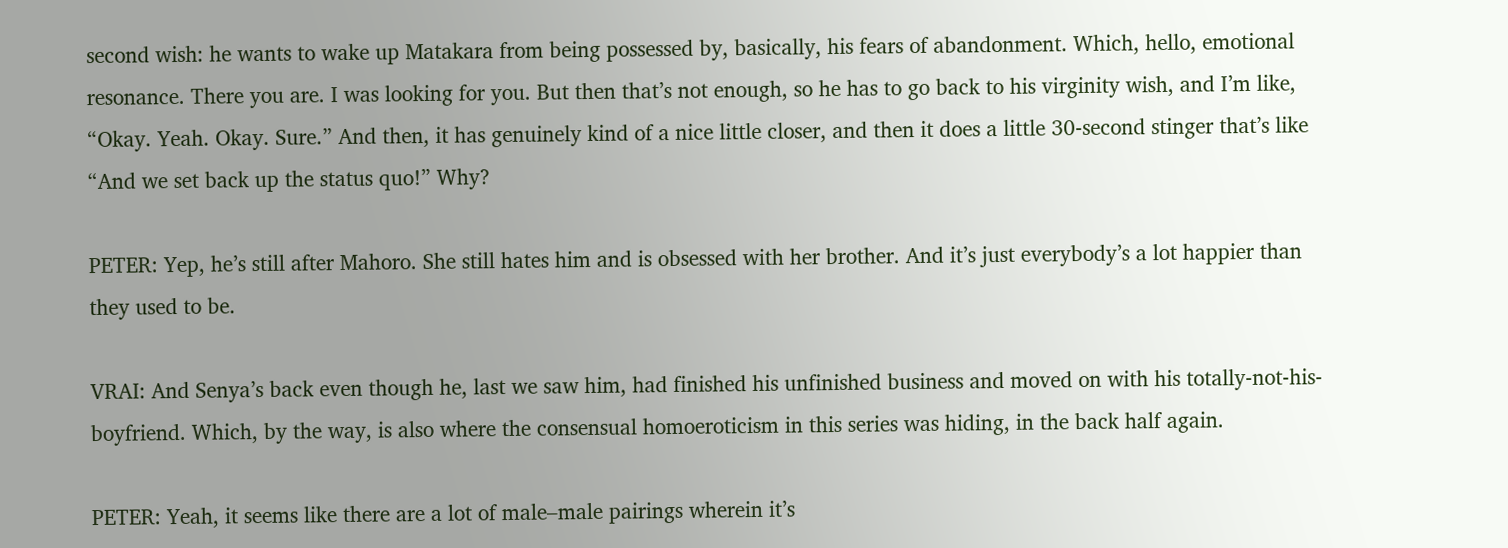second wish: he wants to wake up Matakara from being possessed by, basically, his fears of abandonment. Which, hello, emotional resonance. There you are. I was looking for you. But then that’s not enough, so he has to go back to his virginity wish, and I’m like, “Okay. Yeah. Okay. Sure.” And then, it has genuinely kind of a nice little closer, and then it does a little 30-second stinger that’s like “And we set back up the status quo!” Why?

PETER: Yep, he’s still after Mahoro. She still hates him and is obsessed with her brother. And it’s just everybody’s a lot happier than they used to be.

VRAI: And Senya’s back even though he, last we saw him, had finished his unfinished business and moved on with his totally-not-his-boyfriend. Which, by the way, is also where the consensual homoeroticism in this series was hiding, in the back half again.

PETER: Yeah, it seems like there are a lot of male–male pairings wherein it’s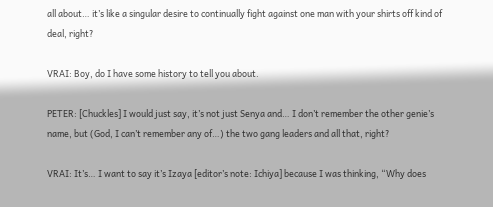all about… it’s like a singular desire to continually fight against one man with your shirts off kind of deal, right?

VRAI: Boy, do I have some history to tell you about.

PETER: [Chuckles] I would just say, it’s not just Senya and… I don’t remember the other genie’s name, but (God, I can’t remember any of…) the two gang leaders and all that, right?

VRAI: It’s… I want to say it’s Izaya [editor’s note: Ichiya] because I was thinking, “Why does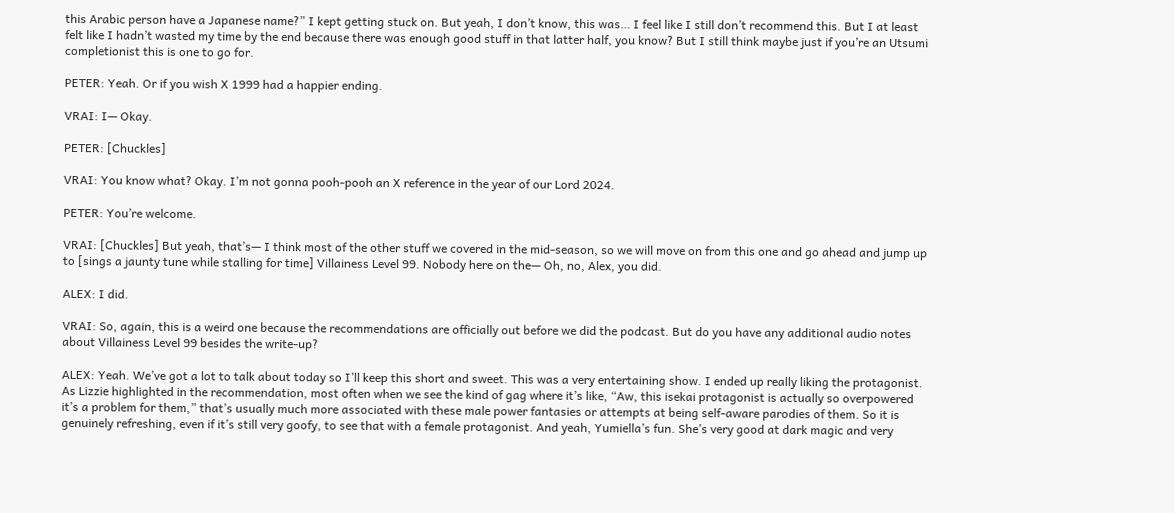this Arabic person have a Japanese name?” I kept getting stuck on. But yeah, I don’t know, this was… I feel like I still don’t recommend this. But I at least felt like I hadn’t wasted my time by the end because there was enough good stuff in that latter half, you know? But I still think maybe just if you’re an Utsumi completionist this is one to go for.

PETER: Yeah. Or if you wish X 1999 had a happier ending.

VRAI: I— Okay.

PETER: [Chuckles]

VRAI: You know what? Okay. I’m not gonna pooh-pooh an X reference in the year of our Lord 2024.

PETER: You’re welcome.

VRAI: [Chuckles] But yeah, that’s— I think most of the other stuff we covered in the mid-season, so we will move on from this one and go ahead and jump up to [sings a jaunty tune while stalling for time] Villainess Level 99. Nobody here on the— Oh, no, Alex, you did.

ALEX: I did.

VRAI: So, again, this is a weird one because the recommendations are officially out before we did the podcast. But do you have any additional audio notes about Villainess Level 99 besides the write-up?

ALEX: Yeah. We’ve got a lot to talk about today so I’ll keep this short and sweet. This was a very entertaining show. I ended up really liking the protagonist. As Lizzie highlighted in the recommendation, most often when we see the kind of gag where it’s like, “Aw, this isekai protagonist is actually so overpowered it’s a problem for them,” that’s usually much more associated with these male power fantasies or attempts at being self-aware parodies of them. So it is genuinely refreshing, even if it’s still very goofy, to see that with a female protagonist. And yeah, Yumiella’s fun. She’s very good at dark magic and very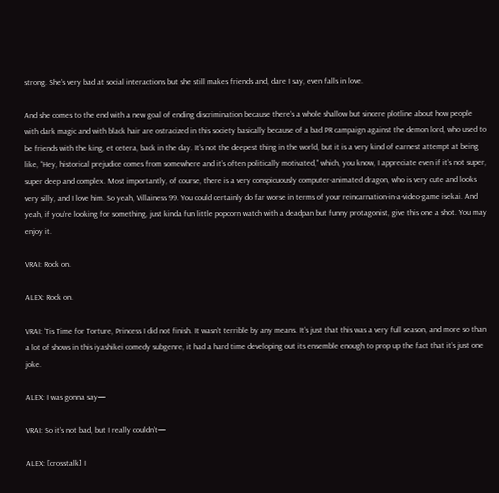strong. She’s very bad at social interactions but she still makes friends and, dare I say, even falls in love.

And she comes to the end with a new goal of ending discrimination because there’s a whole shallow but sincere plotline about how people with dark magic and with black hair are ostracized in this society basically because of a bad PR campaign against the demon lord, who used to be friends with the king, et cetera, back in the day. It’s not the deepest thing in the world, but it is a very kind of earnest attempt at being like, “Hey, historical prejudice comes from somewhere and it’s often politically motivated,” which, you know, I appreciate even if it’s not super, super deep and complex. Most importantly, of course, there is a very conspicuously computer-animated dragon, who is very cute and looks very silly, and I love him. So yeah, Villainess 99. You could certainly do far worse in terms of your reincarnation-in-a-video-game isekai. And yeah, if you’re looking for something, just kinda fun little popcorn watch with a deadpan but funny protagonist, give this one a shot. You may enjoy it.

VRAI: Rock on.

ALEX: Rock on.

VRAI: ‘Tis Time for Torture, Princess I did not finish. It wasn’t terrible by any means. It’s just that this was a very full season, and more so than a lot of shows in this iyashikei comedy subgenre, it had a hard time developing out its ensemble enough to prop up the fact that it’s just one joke.

ALEX: I was gonna say—

VRAI: So it’s not bad, but I really couldn’t—

ALEX: [crosstalk] I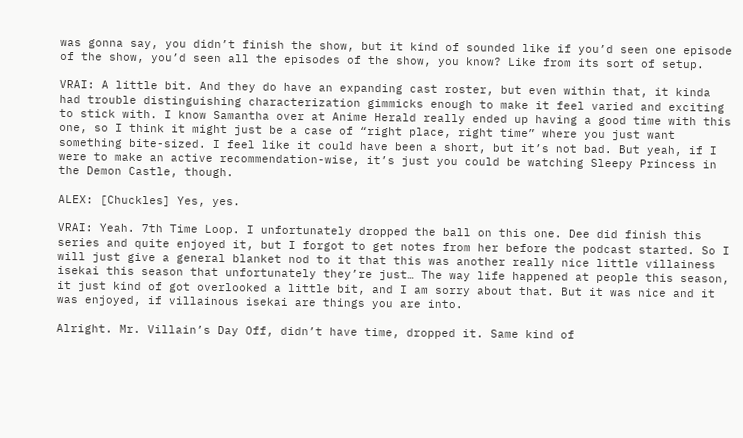was gonna say, you didn’t finish the show, but it kind of sounded like if you’d seen one episode of the show, you’d seen all the episodes of the show, you know? Like from its sort of setup.

VRAI: A little bit. And they do have an expanding cast roster, but even within that, it kinda had trouble distinguishing characterization gimmicks enough to make it feel varied and exciting to stick with. I know Samantha over at Anime Herald really ended up having a good time with this one, so I think it might just be a case of “right place, right time” where you just want something bite-sized. I feel like it could have been a short, but it’s not bad. But yeah, if I were to make an active recommendation-wise, it’s just you could be watching Sleepy Princess in the Demon Castle, though.

ALEX: [Chuckles] Yes, yes.

VRAI: Yeah. 7th Time Loop. I unfortunately dropped the ball on this one. Dee did finish this series and quite enjoyed it, but I forgot to get notes from her before the podcast started. So I will just give a general blanket nod to it that this was another really nice little villainess isekai this season that unfortunately they’re just… The way life happened at people this season, it just kind of got overlooked a little bit, and I am sorry about that. But it was nice and it was enjoyed, if villainous isekai are things you are into.

Alright. Mr. Villain’s Day Off, didn’t have time, dropped it. Same kind of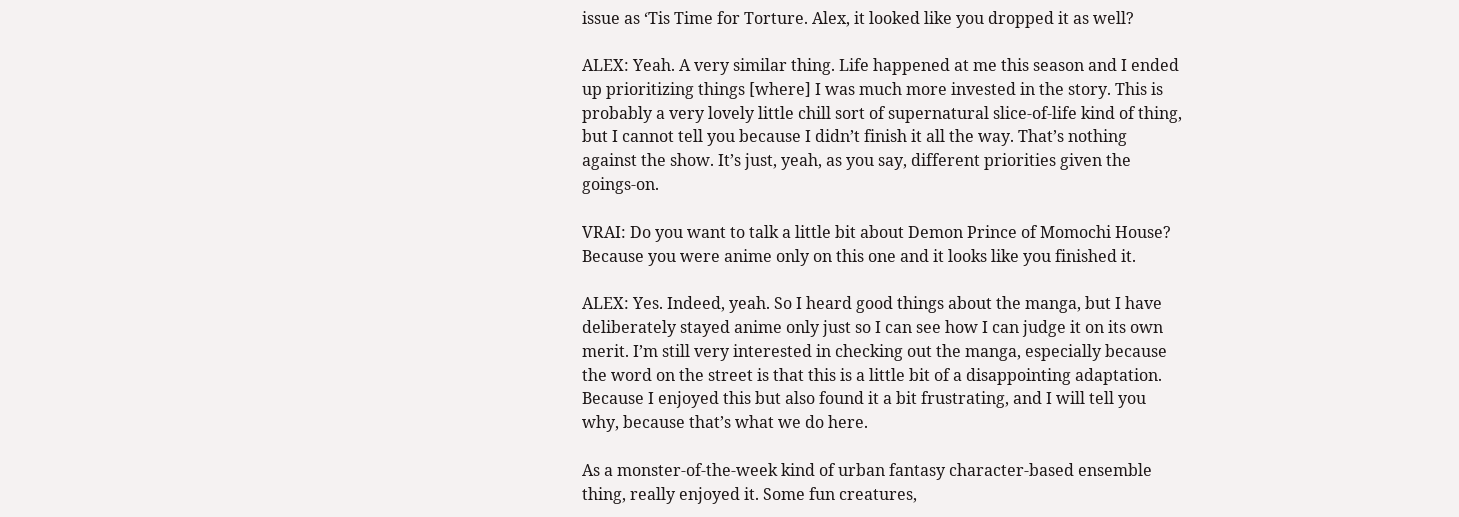issue as ‘Tis Time for Torture. Alex, it looked like you dropped it as well?

ALEX: Yeah. A very similar thing. Life happened at me this season and I ended up prioritizing things [where] I was much more invested in the story. This is probably a very lovely little chill sort of supernatural slice-of-life kind of thing, but I cannot tell you because I didn’t finish it all the way. That’s nothing against the show. It’s just, yeah, as you say, different priorities given the goings-on.

VRAI: Do you want to talk a little bit about Demon Prince of Momochi House? Because you were anime only on this one and it looks like you finished it.

ALEX: Yes. Indeed, yeah. So I heard good things about the manga, but I have deliberately stayed anime only just so I can see how I can judge it on its own merit. I’m still very interested in checking out the manga, especially because the word on the street is that this is a little bit of a disappointing adaptation. Because I enjoyed this but also found it a bit frustrating, and I will tell you why, because that’s what we do here.

As a monster-of-the-week kind of urban fantasy character-based ensemble thing, really enjoyed it. Some fun creatures,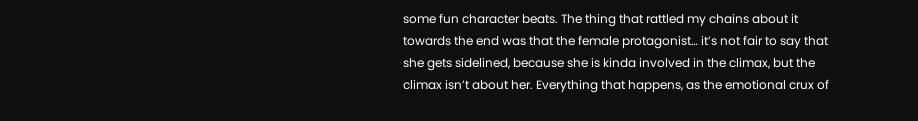some fun character beats. The thing that rattled my chains about it towards the end was that the female protagonist… it’s not fair to say that she gets sidelined, because she is kinda involved in the climax, but the climax isn’t about her. Everything that happens, as the emotional crux of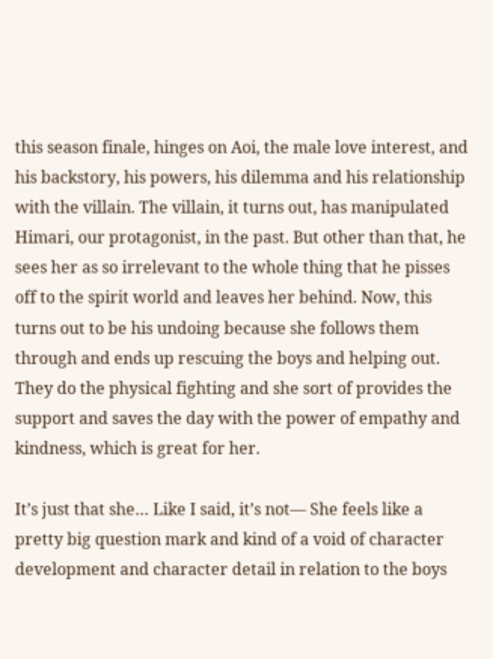this season finale, hinges on Aoi, the male love interest, and his backstory, his powers, his dilemma and his relationship with the villain. The villain, it turns out, has manipulated Himari, our protagonist, in the past. But other than that, he sees her as so irrelevant to the whole thing that he pisses off to the spirit world and leaves her behind. Now, this turns out to be his undoing because she follows them through and ends up rescuing the boys and helping out. They do the physical fighting and she sort of provides the support and saves the day with the power of empathy and kindness, which is great for her.

It’s just that she… Like I said, it’s not— She feels like a pretty big question mark and kind of a void of character development and character detail in relation to the boys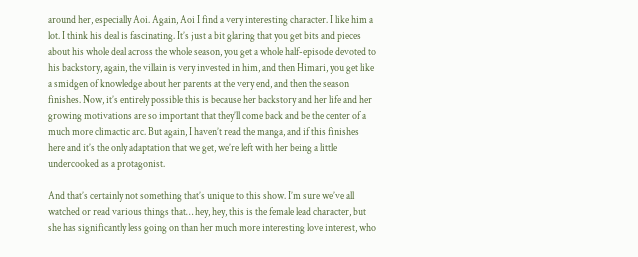around her, especially Aoi. Again, Aoi I find a very interesting character. I like him a lot. I think his deal is fascinating. It’s just a bit glaring that you get bits and pieces about his whole deal across the whole season, you get a whole half-episode devoted to his backstory, again, the villain is very invested in him, and then Himari, you get like a smidgen of knowledge about her parents at the very end, and then the season finishes. Now, it’s entirely possible this is because her backstory and her life and her growing motivations are so important that they’ll come back and be the center of a much more climactic arc. But again, I haven’t read the manga, and if this finishes here and it’s the only adaptation that we get, we’re left with her being a little undercooked as a protagonist.

And that’s certainly not something that’s unique to this show. I’m sure we’ve all watched or read various things that… hey, hey, this is the female lead character, but she has significantly less going on than her much more interesting love interest, who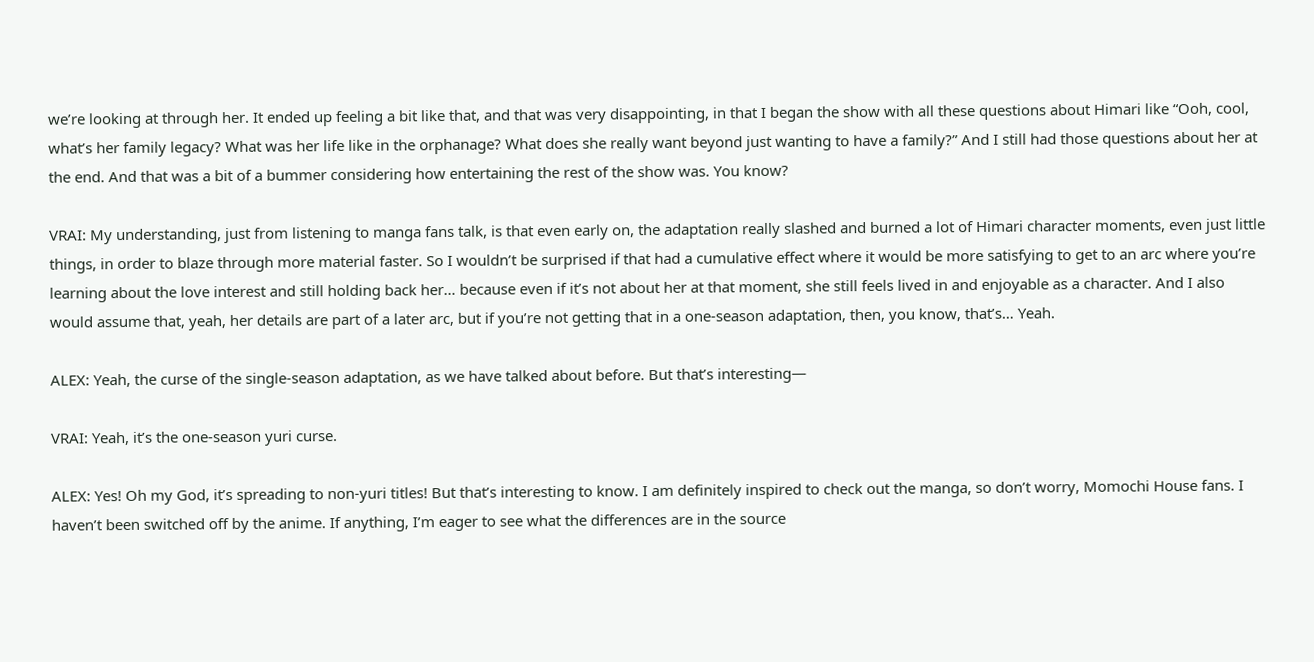we’re looking at through her. It ended up feeling a bit like that, and that was very disappointing, in that I began the show with all these questions about Himari like “Ooh, cool, what’s her family legacy? What was her life like in the orphanage? What does she really want beyond just wanting to have a family?” And I still had those questions about her at the end. And that was a bit of a bummer considering how entertaining the rest of the show was. You know?

VRAI: My understanding, just from listening to manga fans talk, is that even early on, the adaptation really slashed and burned a lot of Himari character moments, even just little things, in order to blaze through more material faster. So I wouldn’t be surprised if that had a cumulative effect where it would be more satisfying to get to an arc where you’re learning about the love interest and still holding back her… because even if it’s not about her at that moment, she still feels lived in and enjoyable as a character. And I also would assume that, yeah, her details are part of a later arc, but if you’re not getting that in a one-season adaptation, then, you know, that’s… Yeah.

ALEX: Yeah, the curse of the single-season adaptation, as we have talked about before. But that’s interesting—

VRAI: Yeah, it’s the one-season yuri curse.

ALEX: Yes! Oh my God, it’s spreading to non-yuri titles! But that’s interesting to know. I am definitely inspired to check out the manga, so don’t worry, Momochi House fans. I haven’t been switched off by the anime. If anything, I’m eager to see what the differences are in the source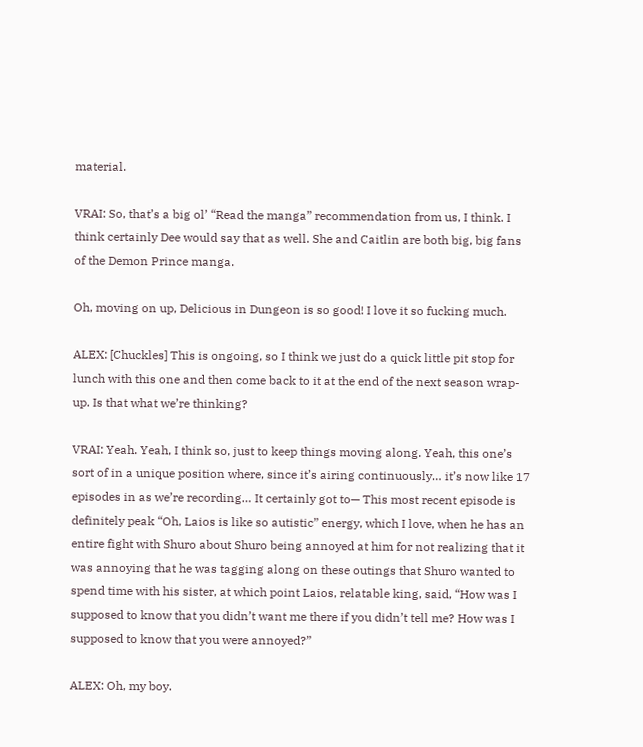material.

VRAI: So, that’s a big ol’ “Read the manga” recommendation from us, I think. I think certainly Dee would say that as well. She and Caitlin are both big, big fans of the Demon Prince manga.

Oh, moving on up, Delicious in Dungeon is so good! I love it so fucking much.

ALEX: [Chuckles] This is ongoing, so I think we just do a quick little pit stop for lunch with this one and then come back to it at the end of the next season wrap-up. Is that what we’re thinking?

VRAI: Yeah. Yeah, I think so, just to keep things moving along. Yeah, this one’s sort of in a unique position where, since it’s airing continuously… it’s now like 17 episodes in as we’re recording… It certainly got to— This most recent episode is definitely peak “Oh, Laios is like so autistic” energy, which I love, when he has an entire fight with Shuro about Shuro being annoyed at him for not realizing that it was annoying that he was tagging along on these outings that Shuro wanted to spend time with his sister, at which point Laios, relatable king, said, “How was I supposed to know that you didn’t want me there if you didn’t tell me? How was I supposed to know that you were annoyed?”

ALEX: Oh, my boy.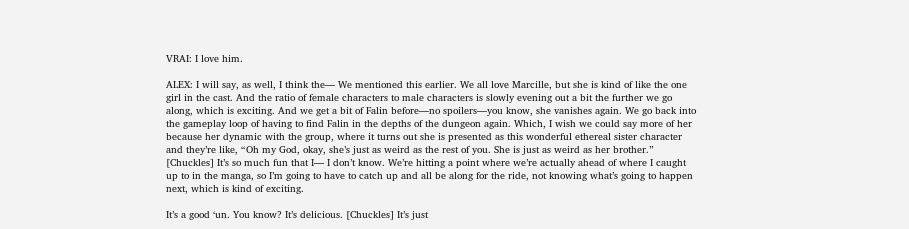VRAI: I love him.

ALEX: I will say, as well, I think the— We mentioned this earlier. We all love Marcille, but she is kind of like the one girl in the cast. And the ratio of female characters to male characters is slowly evening out a bit the further we go along, which is exciting. And we get a bit of Falin before—no spoilers—you know, she vanishes again. We go back into the gameplay loop of having to find Falin in the depths of the dungeon again. Which, I wish we could say more of her because her dynamic with the group, where it turns out she is presented as this wonderful ethereal sister character and they’re like, “Oh my God, okay, she’s just as weird as the rest of you. She is just as weird as her brother.” [Chuckles] It’s so much fun that I— I don’t know. We’re hitting a point where we’re actually ahead of where I caught up to in the manga, so I’m going to have to catch up and all be along for the ride, not knowing what’s going to happen next, which is kind of exciting.

It’s a good ‘un. You know? It’s delicious. [Chuckles] It’s just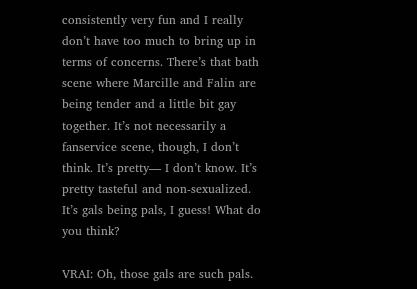consistently very fun and I really don’t have too much to bring up in terms of concerns. There’s that bath scene where Marcille and Falin are being tender and a little bit gay together. It’s not necessarily a fanservice scene, though, I don’t think. It’s pretty— I don’t know. It’s pretty tasteful and non-sexualized. It’s gals being pals, I guess! What do you think?

VRAI: Oh, those gals are such pals.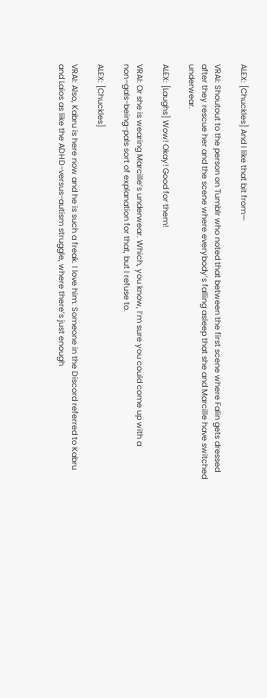ALEX: [Chuckles] And I like that bit from—

VRAI: Shoutout to the person on Tumblr who noted that between the first scene where Falin gets dressed after they rescue her and the scene where everybody’s falling asleep that she and Marcille have switched underwear.

ALEX: [Laughs] Wow! Okay! Good for them!

VRAI: Or she is wearing Marcille’s underwear. Which, you know, I’m sure you could come up with a non–gals-being-pals sort of explanation for that, but I refuse to.

ALEX: [Chuckles]

VRAI: Also, Kabru is here now and he is such a freak. I love him. Someone in the Discord referred to Kabru and Laios as like the ADHD-versus-autism struggle, where there’s just enough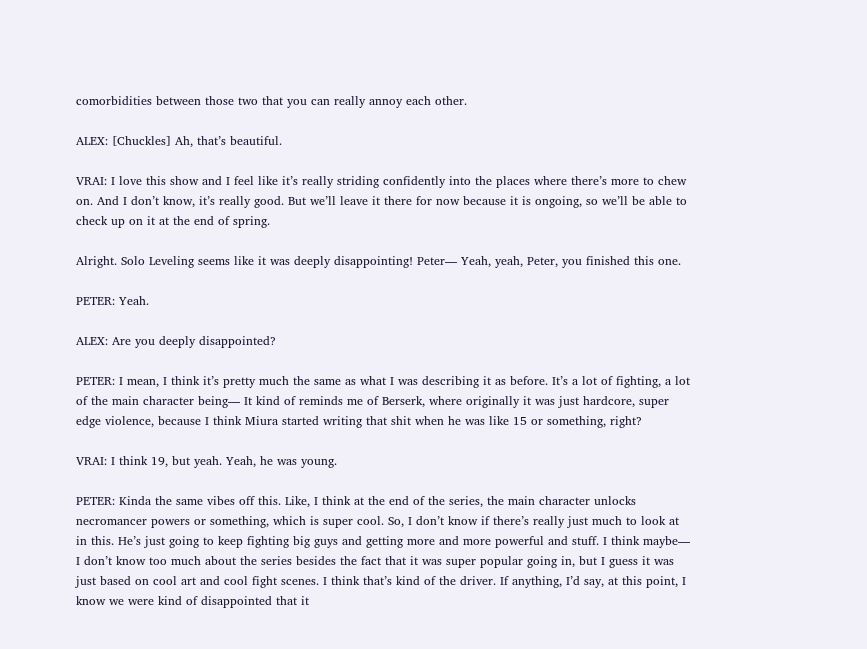comorbidities between those two that you can really annoy each other.

ALEX: [Chuckles] Ah, that’s beautiful.

VRAI: I love this show and I feel like it’s really striding confidently into the places where there’s more to chew on. And I don’t know, it’s really good. But we’ll leave it there for now because it is ongoing, so we’ll be able to check up on it at the end of spring.

Alright. Solo Leveling seems like it was deeply disappointing! Peter— Yeah, yeah, Peter, you finished this one.

PETER: Yeah.

ALEX: Are you deeply disappointed?

PETER: I mean, I think it’s pretty much the same as what I was describing it as before. It’s a lot of fighting, a lot of the main character being— It kind of reminds me of Berserk, where originally it was just hardcore, super edge violence, because I think Miura started writing that shit when he was like 15 or something, right?

VRAI: I think 19, but yeah. Yeah, he was young.

PETER: Kinda the same vibes off this. Like, I think at the end of the series, the main character unlocks necromancer powers or something, which is super cool. So, I don’t know if there’s really just much to look at in this. He’s just going to keep fighting big guys and getting more and more powerful and stuff. I think maybe— I don’t know too much about the series besides the fact that it was super popular going in, but I guess it was just based on cool art and cool fight scenes. I think that’s kind of the driver. If anything, I’d say, at this point, I know we were kind of disappointed that it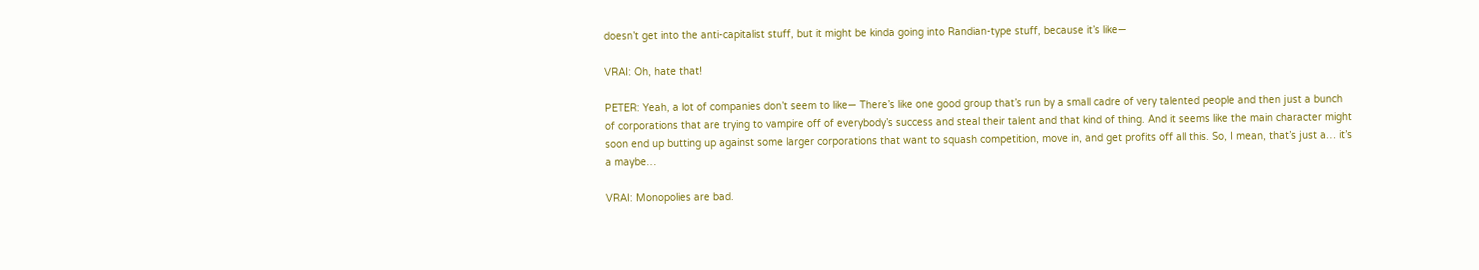doesn’t get into the anti-capitalist stuff, but it might be kinda going into Randian-type stuff, because it’s like—

VRAI: Oh, hate that!

PETER: Yeah, a lot of companies don’t seem to like— There’s like one good group that’s run by a small cadre of very talented people and then just a bunch of corporations that are trying to vampire off of everybody’s success and steal their talent and that kind of thing. And it seems like the main character might soon end up butting up against some larger corporations that want to squash competition, move in, and get profits off all this. So, I mean, that’s just a… it’s a maybe…

VRAI: Monopolies are bad.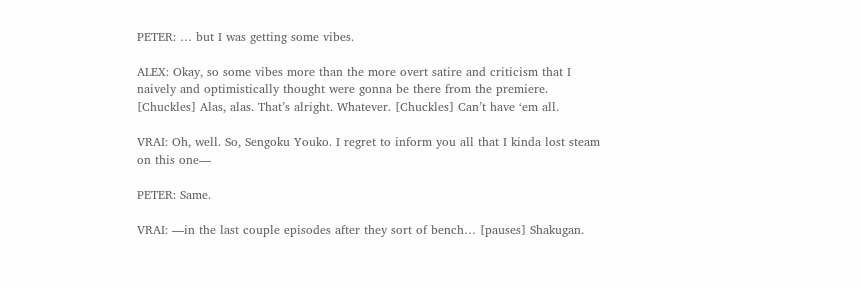PETER: … but I was getting some vibes.

ALEX: Okay, so some vibes more than the more overt satire and criticism that I naively and optimistically thought were gonna be there from the premiere. [Chuckles] Alas, alas. That’s alright. Whatever. [Chuckles] Can’t have ‘em all.

VRAI: Oh, well. So, Sengoku Youko. I regret to inform you all that I kinda lost steam on this one—

PETER: Same.

VRAI: —in the last couple episodes after they sort of bench… [pauses] Shakugan.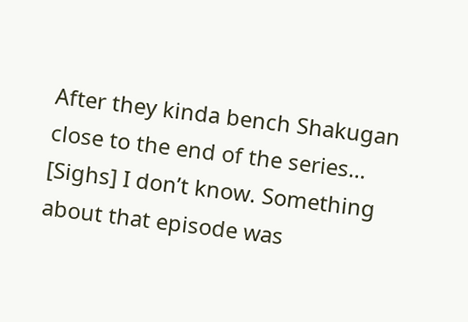After they kinda bench Shakugan close to the end of the series… [Sighs] I don’t know. Something about that episode was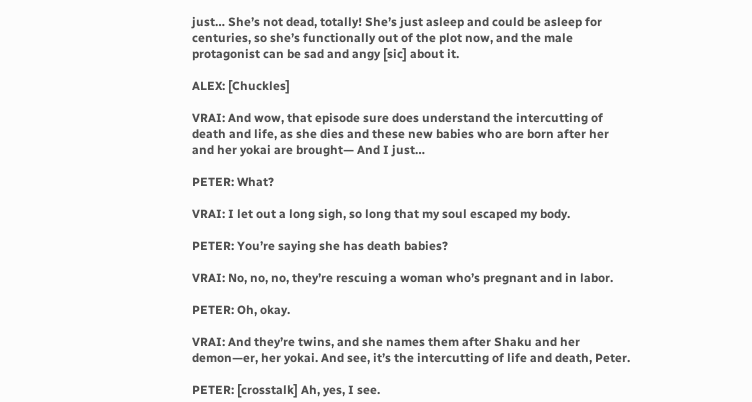just… She’s not dead, totally! She’s just asleep and could be asleep for centuries, so she’s functionally out of the plot now, and the male protagonist can be sad and angy [sic] about it.

ALEX: [Chuckles]

VRAI: And wow, that episode sure does understand the intercutting of death and life, as she dies and these new babies who are born after her and her yokai are brought— And I just…

PETER: What?

VRAI: I let out a long sigh, so long that my soul escaped my body.

PETER: You’re saying she has death babies?

VRAI: No, no, no, they’re rescuing a woman who’s pregnant and in labor.

PETER: Oh, okay.

VRAI: And they’re twins, and she names them after Shaku and her demon—er, her yokai. And see, it’s the intercutting of life and death, Peter.

PETER: [crosstalk] Ah, yes, I see.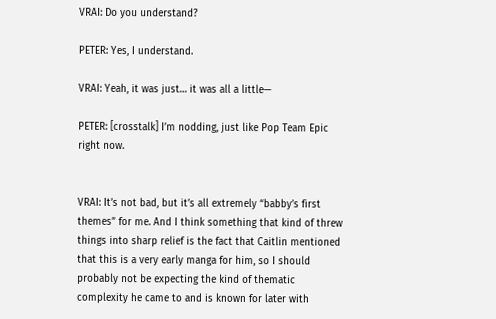VRAI: Do you understand?

PETER: Yes, I understand.

VRAI: Yeah, it was just… it was all a little—

PETER: [crosstalk] I’m nodding, just like Pop Team Epic right now.


VRAI: It’s not bad, but it’s all extremely “babby’s first themes” for me. And I think something that kind of threw things into sharp relief is the fact that Caitlin mentioned that this is a very early manga for him, so I should probably not be expecting the kind of thematic complexity he came to and is known for later with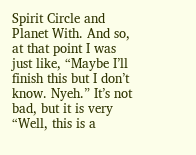Spirit Circle and Planet With. And so, at that point I was just like, “Maybe I’ll finish this but I don’t know. Nyeh.” It’s not bad, but it is very “Well, this is a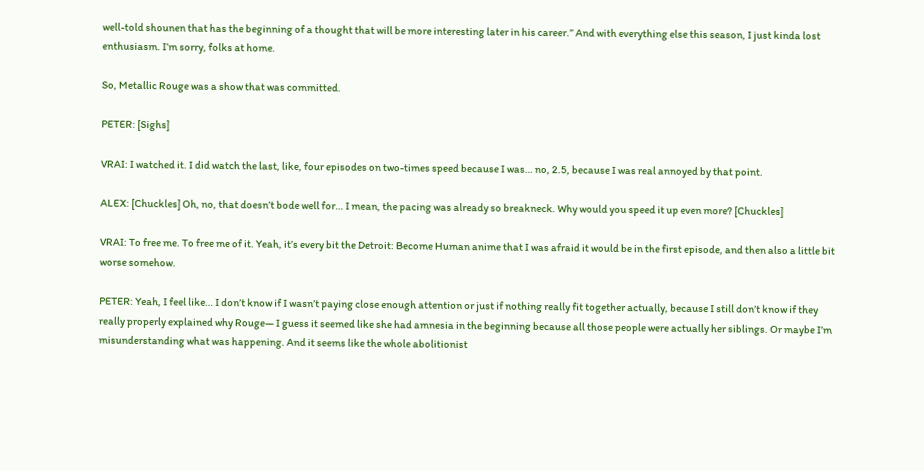well-told shounen that has the beginning of a thought that will be more interesting later in his career.” And with everything else this season, I just kinda lost enthusiasm. I’m sorry, folks at home.

So, Metallic Rouge was a show that was committed.

PETER: [Sighs]

VRAI: I watched it. I did watch the last, like, four episodes on two-times speed because I was… no, 2.5, because I was real annoyed by that point.

ALEX: [Chuckles] Oh, no, that doesn’t bode well for… I mean, the pacing was already so breakneck. Why would you speed it up even more? [Chuckles]

VRAI: To free me. To free me of it. Yeah, it’s every bit the Detroit: Become Human anime that I was afraid it would be in the first episode, and then also a little bit worse somehow.

PETER: Yeah, I feel like… I don’t know if I wasn’t paying close enough attention or just if nothing really fit together actually, because I still don’t know if they really properly explained why Rouge— I guess it seemed like she had amnesia in the beginning because all those people were actually her siblings. Or maybe I’m misunderstanding what was happening. And it seems like the whole abolitionist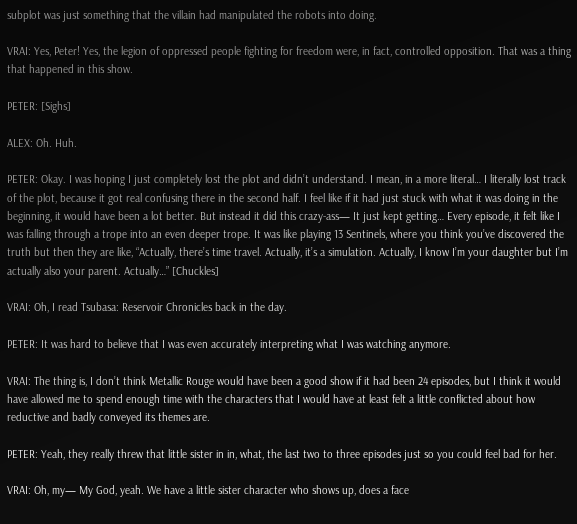subplot was just something that the villain had manipulated the robots into doing.

VRAI: Yes, Peter! Yes, the legion of oppressed people fighting for freedom were, in fact, controlled opposition. That was a thing that happened in this show.

PETER: [Sighs]

ALEX: Oh. Huh.

PETER: Okay. I was hoping I just completely lost the plot and didn’t understand. I mean, in a more literal… I literally lost track of the plot, because it got real confusing there in the second half. I feel like if it had just stuck with what it was doing in the beginning, it would have been a lot better. But instead it did this crazy-ass— It just kept getting… Every episode, it felt like I was falling through a trope into an even deeper trope. It was like playing 13 Sentinels, where you think you’ve discovered the truth but then they are like, “Actually, there’s time travel. Actually, it’s a simulation. Actually, I know I’m your daughter but I’m actually also your parent. Actually…” [Chuckles]

VRAI: Oh, I read Tsubasa: Reservoir Chronicles back in the day.

PETER: It was hard to believe that I was even accurately interpreting what I was watching anymore.

VRAI: The thing is, I don’t think Metallic Rouge would have been a good show if it had been 24 episodes, but I think it would have allowed me to spend enough time with the characters that I would have at least felt a little conflicted about how reductive and badly conveyed its themes are.

PETER: Yeah, they really threw that little sister in in, what, the last two to three episodes just so you could feel bad for her.

VRAI: Oh, my— My God, yeah. We have a little sister character who shows up, does a face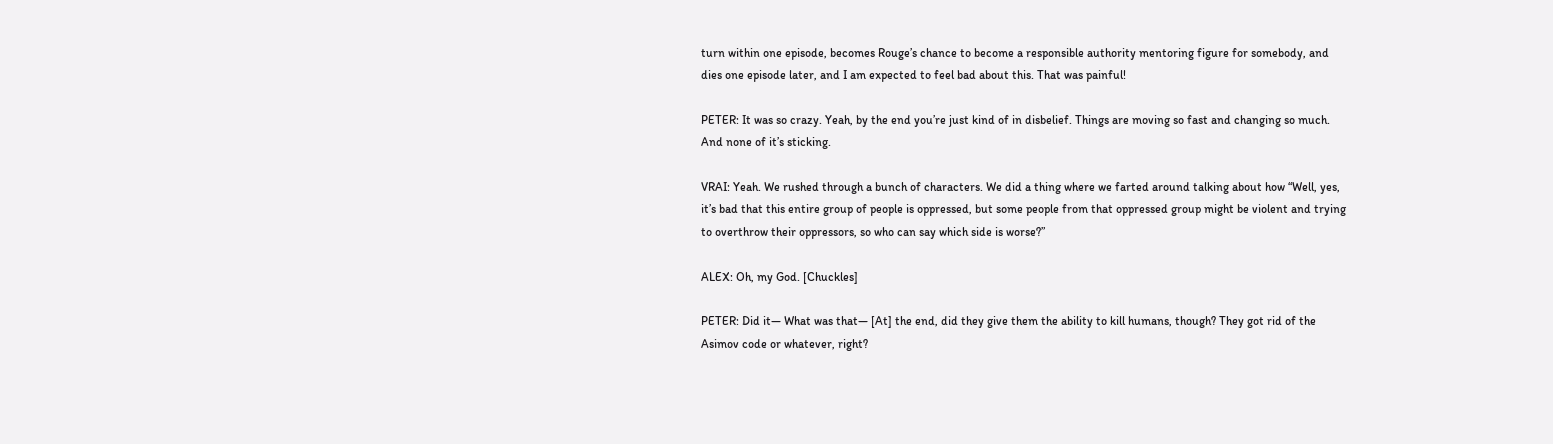turn within one episode, becomes Rouge’s chance to become a responsible authority mentoring figure for somebody, and dies one episode later, and I am expected to feel bad about this. That was painful!

PETER: It was so crazy. Yeah, by the end you’re just kind of in disbelief. Things are moving so fast and changing so much. And none of it’s sticking.

VRAI: Yeah. We rushed through a bunch of characters. We did a thing where we farted around talking about how “Well, yes, it’s bad that this entire group of people is oppressed, but some people from that oppressed group might be violent and trying to overthrow their oppressors, so who can say which side is worse?”

ALEX: Oh, my God. [Chuckles]

PETER: Did it— What was that— [At] the end, did they give them the ability to kill humans, though? They got rid of the Asimov code or whatever, right?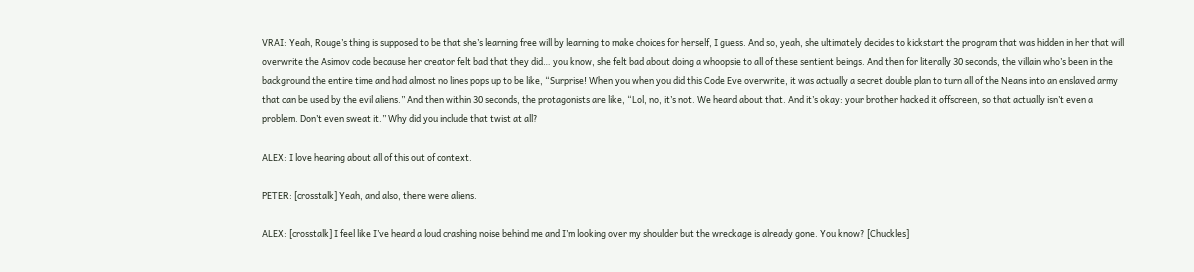VRAI: Yeah, Rouge’s thing is supposed to be that she’s learning free will by learning to make choices for herself, I guess. And so, yeah, she ultimately decides to kickstart the program that was hidden in her that will overwrite the Asimov code because her creator felt bad that they did… you know, she felt bad about doing a whoopsie to all of these sentient beings. And then for literally 30 seconds, the villain who’s been in the background the entire time and had almost no lines pops up to be like, “Surprise! When you when you did this Code Eve overwrite, it was actually a secret double plan to turn all of the Neans into an enslaved army that can be used by the evil aliens.” And then within 30 seconds, the protagonists are like, “Lol, no, it’s not. We heard about that. And it’s okay: your brother hacked it offscreen, so that actually isn’t even a problem. Don’t even sweat it.” Why did you include that twist at all?

ALEX: I love hearing about all of this out of context.

PETER: [crosstalk] Yeah, and also, there were aliens.

ALEX: [crosstalk] I feel like I’ve heard a loud crashing noise behind me and I’m looking over my shoulder but the wreckage is already gone. You know? [Chuckles]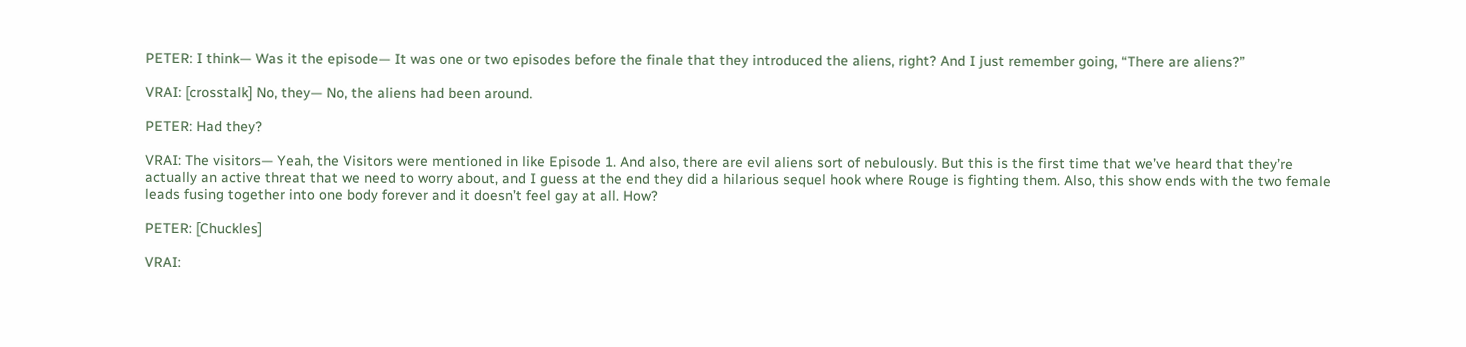PETER: I think— Was it the episode— It was one or two episodes before the finale that they introduced the aliens, right? And I just remember going, “There are aliens?”

VRAI: [crosstalk] No, they— No, the aliens had been around.

PETER: Had they?

VRAI: The visitors— Yeah, the Visitors were mentioned in like Episode 1. And also, there are evil aliens sort of nebulously. But this is the first time that we’ve heard that they’re actually an active threat that we need to worry about, and I guess at the end they did a hilarious sequel hook where Rouge is fighting them. Also, this show ends with the two female leads fusing together into one body forever and it doesn’t feel gay at all. How?

PETER: [Chuckles]

VRAI: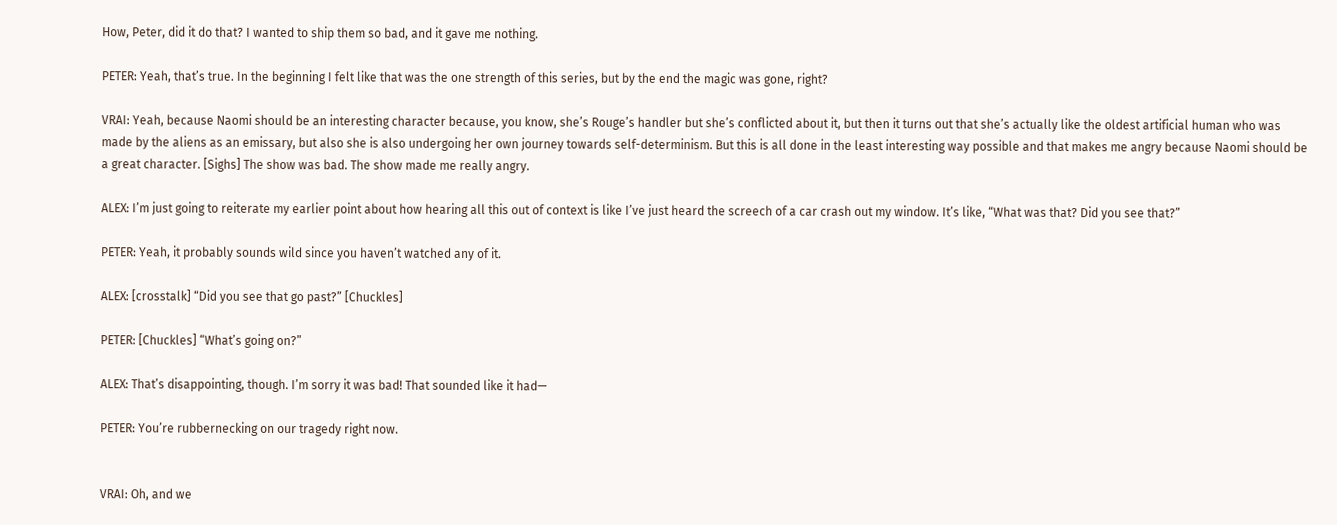How, Peter, did it do that? I wanted to ship them so bad, and it gave me nothing.

PETER: Yeah, that’s true. In the beginning I felt like that was the one strength of this series, but by the end the magic was gone, right?

VRAI: Yeah, because Naomi should be an interesting character because, you know, she’s Rouge’s handler but she’s conflicted about it, but then it turns out that she’s actually like the oldest artificial human who was made by the aliens as an emissary, but also she is also undergoing her own journey towards self-determinism. But this is all done in the least interesting way possible and that makes me angry because Naomi should be a great character. [Sighs] The show was bad. The show made me really angry.

ALEX: I’m just going to reiterate my earlier point about how hearing all this out of context is like I’ve just heard the screech of a car crash out my window. It’s like, “What was that? Did you see that?”

PETER: Yeah, it probably sounds wild since you haven’t watched any of it.

ALEX: [crosstalk] “Did you see that go past?” [Chuckles]

PETER: [Chuckles] “What’s going on?”

ALEX: That’s disappointing, though. I’m sorry it was bad! That sounded like it had—

PETER: You’re rubbernecking on our tragedy right now.


VRAI: Oh, and we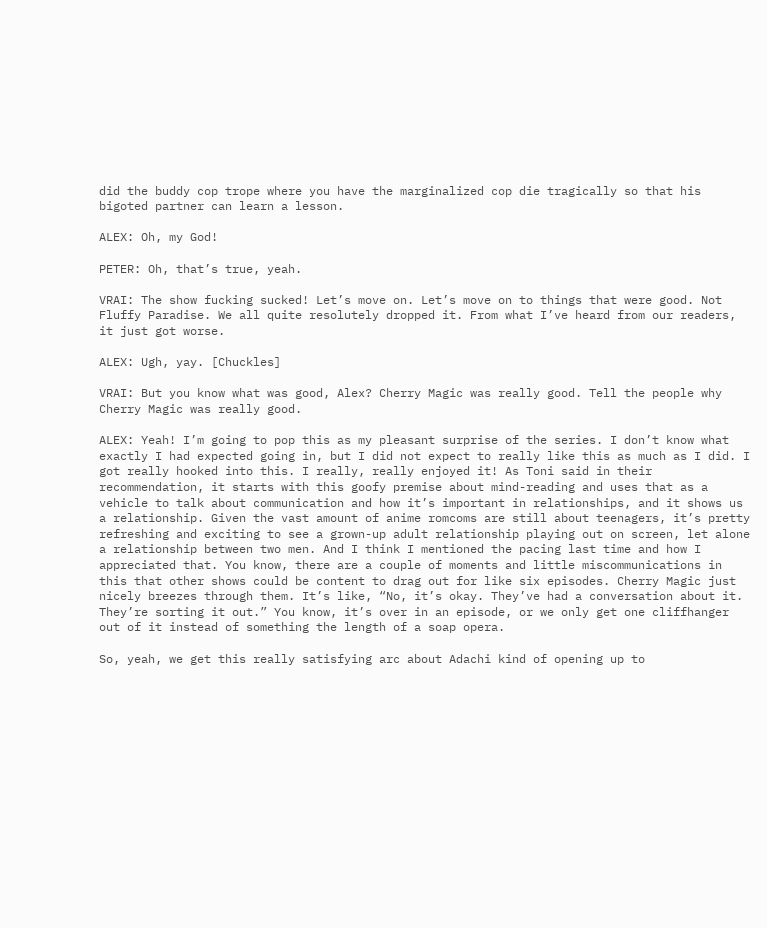did the buddy cop trope where you have the marginalized cop die tragically so that his bigoted partner can learn a lesson.

ALEX: Oh, my God!

PETER: Oh, that’s true, yeah.

VRAI: The show fucking sucked! Let’s move on. Let’s move on to things that were good. Not Fluffy Paradise. We all quite resolutely dropped it. From what I’ve heard from our readers, it just got worse.

ALEX: Ugh, yay. [Chuckles]

VRAI: But you know what was good, Alex? Cherry Magic was really good. Tell the people why Cherry Magic was really good.

ALEX: Yeah! I’m going to pop this as my pleasant surprise of the series. I don’t know what exactly I had expected going in, but I did not expect to really like this as much as I did. I got really hooked into this. I really, really enjoyed it! As Toni said in their recommendation, it starts with this goofy premise about mind-reading and uses that as a vehicle to talk about communication and how it’s important in relationships, and it shows us a relationship. Given the vast amount of anime romcoms are still about teenagers, it’s pretty refreshing and exciting to see a grown-up adult relationship playing out on screen, let alone a relationship between two men. And I think I mentioned the pacing last time and how I appreciated that. You know, there are a couple of moments and little miscommunications in this that other shows could be content to drag out for like six episodes. Cherry Magic just nicely breezes through them. It’s like, “No, it’s okay. They’ve had a conversation about it. They’re sorting it out.” You know, it’s over in an episode, or we only get one cliffhanger out of it instead of something the length of a soap opera.

So, yeah, we get this really satisfying arc about Adachi kind of opening up to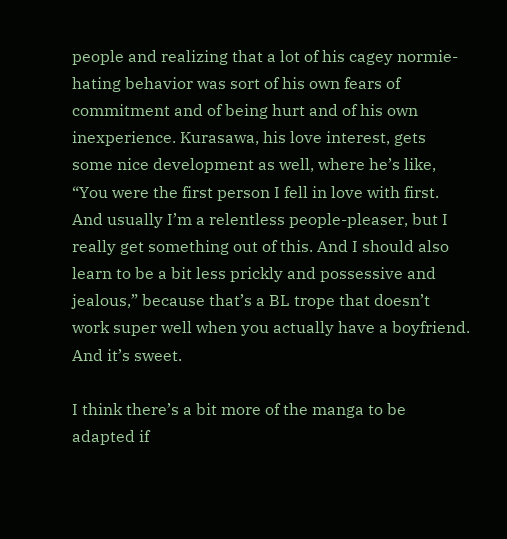people and realizing that a lot of his cagey normie-hating behavior was sort of his own fears of commitment and of being hurt and of his own inexperience. Kurasawa, his love interest, gets some nice development as well, where he’s like, “You were the first person I fell in love with first. And usually I’m a relentless people-pleaser, but I really get something out of this. And I should also learn to be a bit less prickly and possessive and jealous,” because that’s a BL trope that doesn’t work super well when you actually have a boyfriend. And it’s sweet.

I think there’s a bit more of the manga to be adapted if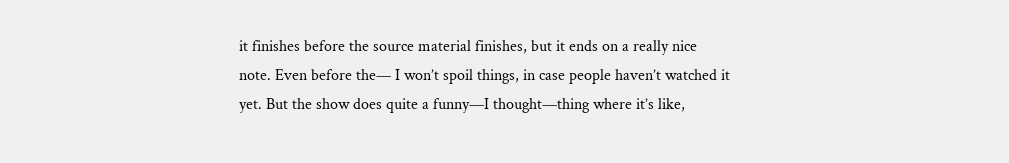it finishes before the source material finishes, but it ends on a really nice note. Even before the— I won’t spoil things, in case people haven’t watched it yet. But the show does quite a funny—I thought—thing where it’s like,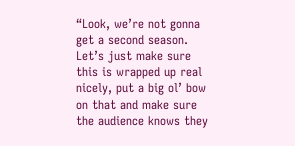“Look, we’re not gonna get a second season. Let’s just make sure this is wrapped up real nicely, put a big ol’ bow on that and make sure the audience knows they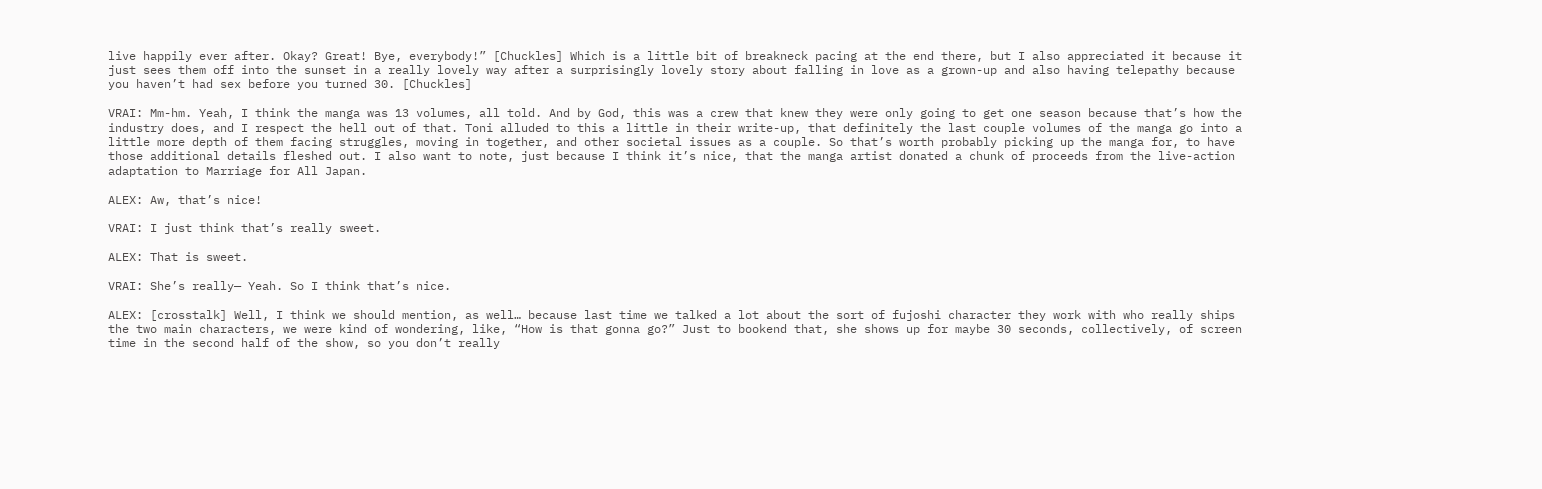live happily ever after. Okay? Great! Bye, everybody!” [Chuckles] Which is a little bit of breakneck pacing at the end there, but I also appreciated it because it just sees them off into the sunset in a really lovely way after a surprisingly lovely story about falling in love as a grown-up and also having telepathy because you haven’t had sex before you turned 30. [Chuckles]

VRAI: Mm-hm. Yeah, I think the manga was 13 volumes, all told. And by God, this was a crew that knew they were only going to get one season because that’s how the industry does, and I respect the hell out of that. Toni alluded to this a little in their write-up, that definitely the last couple volumes of the manga go into a little more depth of them facing struggles, moving in together, and other societal issues as a couple. So that’s worth probably picking up the manga for, to have those additional details fleshed out. I also want to note, just because I think it’s nice, that the manga artist donated a chunk of proceeds from the live-action adaptation to Marriage for All Japan.

ALEX: Aw, that’s nice!

VRAI: I just think that’s really sweet.

ALEX: That is sweet.

VRAI: She’s really— Yeah. So I think that’s nice.

ALEX: [crosstalk] Well, I think we should mention, as well… because last time we talked a lot about the sort of fujoshi character they work with who really ships the two main characters, we were kind of wondering, like, “How is that gonna go?” Just to bookend that, she shows up for maybe 30 seconds, collectively, of screen time in the second half of the show, so you don’t really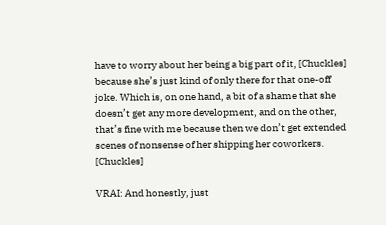have to worry about her being a big part of it, [Chuckles] because she’s just kind of only there for that one-off joke. Which is, on one hand, a bit of a shame that she doesn’t get any more development, and on the other, that’s fine with me because then we don’t get extended scenes of nonsense of her shipping her coworkers. [Chuckles]

VRAI: And honestly, just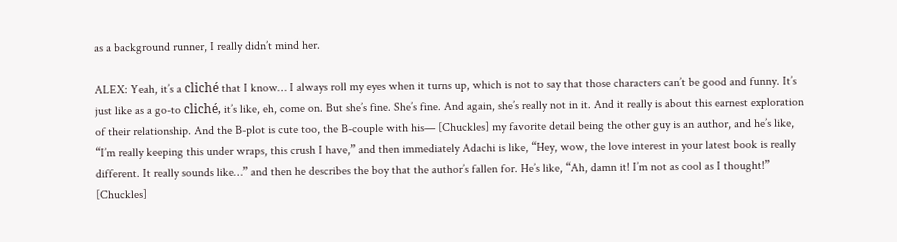as a background runner, I really didn’t mind her.

ALEX: Yeah, it’s a cliché that I know… I always roll my eyes when it turns up, which is not to say that those characters can’t be good and funny. It’s just like as a go-to cliché, it’s like, eh, come on. But she’s fine. She’s fine. And again, she’s really not in it. And it really is about this earnest exploration of their relationship. And the B-plot is cute too, the B-couple with his— [Chuckles] my favorite detail being the other guy is an author, and he’s like, “I’m really keeping this under wraps, this crush I have,” and then immediately Adachi is like, “Hey, wow, the love interest in your latest book is really different. It really sounds like…” and then he describes the boy that the author’s fallen for. He’s like, “Ah, damn it! I’m not as cool as I thought!” [Chuckles]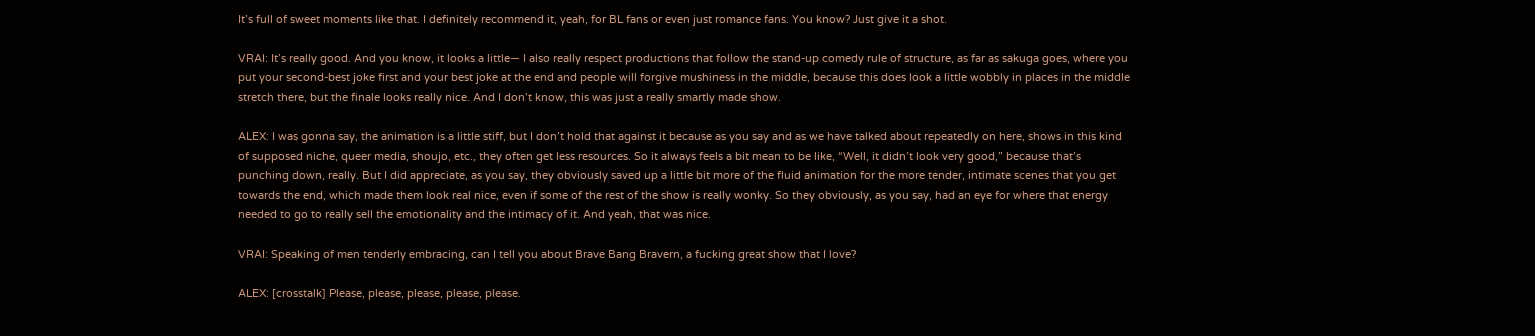It’s full of sweet moments like that. I definitely recommend it, yeah, for BL fans or even just romance fans. You know? Just give it a shot.

VRAI: It’s really good. And you know, it looks a little— I also really respect productions that follow the stand-up comedy rule of structure, as far as sakuga goes, where you put your second-best joke first and your best joke at the end and people will forgive mushiness in the middle, because this does look a little wobbly in places in the middle stretch there, but the finale looks really nice. And I don’t know, this was just a really smartly made show.

ALEX: I was gonna say, the animation is a little stiff, but I don’t hold that against it because as you say and as we have talked about repeatedly on here, shows in this kind of supposed niche, queer media, shoujo, etc., they often get less resources. So it always feels a bit mean to be like, “Well, it didn’t look very good,” because that’s punching down, really. But I did appreciate, as you say, they obviously saved up a little bit more of the fluid animation for the more tender, intimate scenes that you get towards the end, which made them look real nice, even if some of the rest of the show is really wonky. So they obviously, as you say, had an eye for where that energy needed to go to really sell the emotionality and the intimacy of it. And yeah, that was nice.

VRAI: Speaking of men tenderly embracing, can I tell you about Brave Bang Bravern, a fucking great show that I love?

ALEX: [crosstalk] Please, please, please, please, please.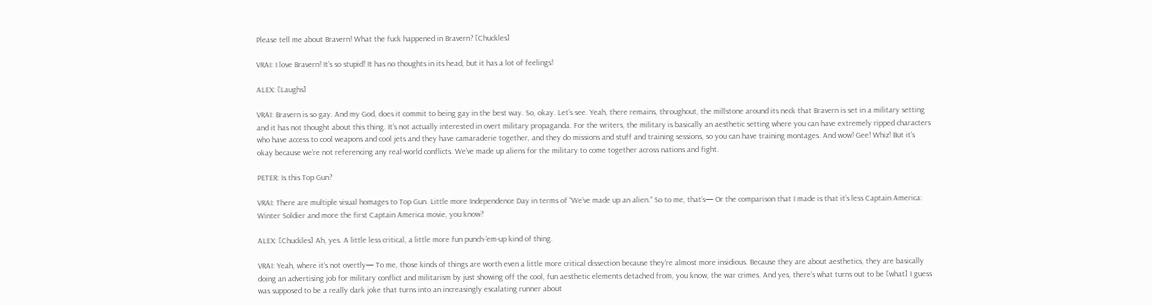Please tell me about Bravern! What the fuck happened in Bravern? [Chuckles]

VRAI: I love Bravern! It’s so stupid! It has no thoughts in its head, but it has a lot of feelings!

ALEX: [Laughs]

VRAI: Bravern is so gay. And my God, does it commit to being gay in the best way. So, okay. Let’s see. Yeah, there remains, throughout, the millstone around its neck that Bravern is set in a military setting and it has not thought about this thing. It’s not actually interested in overt military propaganda. For the writers, the military is basically an aesthetic setting where you can have extremely ripped characters who have access to cool weapons and cool jets and they have camaraderie together, and they do missions and stuff and training sessions, so you can have training montages. And wow! Gee! Whiz! But it’s okay because we’re not referencing any real-world conflicts. We’ve made up aliens for the military to come together across nations and fight.

PETER: Is this Top Gun?

VRAI: There are multiple visual homages to Top Gun. Little more Independence Day in terms of “We’ve made up an alien.” So to me, that’s— Or the comparison that I made is that it’s less Captain America: Winter Soldier and more the first Captain America movie, you know?

ALEX: [Chuckles] Ah, yes. A little less critical, a little more fun punch-‘em-up kind of thing.

VRAI: Yeah, where it’s not overtly— To me, those kinds of things are worth even a little more critical dissection because they’re almost more insidious. Because they are about aesthetics, they are basically doing an advertising job for military conflict and militarism by just showing off the cool, fun aesthetic elements detached from, you know, the war crimes. And yes, there’s what turns out to be [what] I guess was supposed to be a really dark joke that turns into an increasingly escalating runner about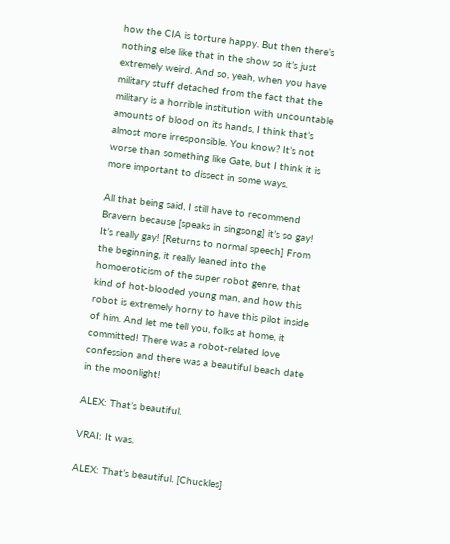how the CIA is torture happy. But then there’s nothing else like that in the show so it’s just extremely weird. And so, yeah, when you have military stuff detached from the fact that the military is a horrible institution with uncountable amounts of blood on its hands, I think that’s almost more irresponsible. You know? It’s not worse than something like Gate, but I think it is more important to dissect in some ways.

All that being said, I still have to recommend Bravern because [speaks in singsong] it’s so gay! It’s really gay! [Returns to normal speech] From the beginning, it really leaned into the homoeroticism of the super robot genre, that kind of hot-blooded young man, and how this robot is extremely horny to have this pilot inside of him. And let me tell you, folks at home, it committed! There was a robot-related love confession and there was a beautiful beach date in the moonlight!

ALEX: That’s beautiful.

VRAI: It was.

ALEX: That’s beautiful. [Chuckles]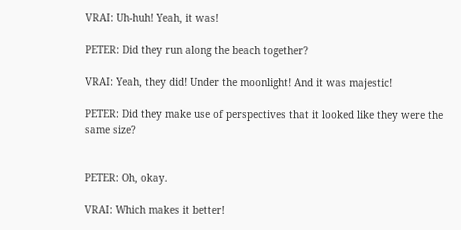VRAI: Uh-huh! Yeah, it was!

PETER: Did they run along the beach together?

VRAI: Yeah, they did! Under the moonlight! And it was majestic!

PETER: Did they make use of perspectives that it looked like they were the same size?


PETER: Oh, okay.

VRAI: Which makes it better!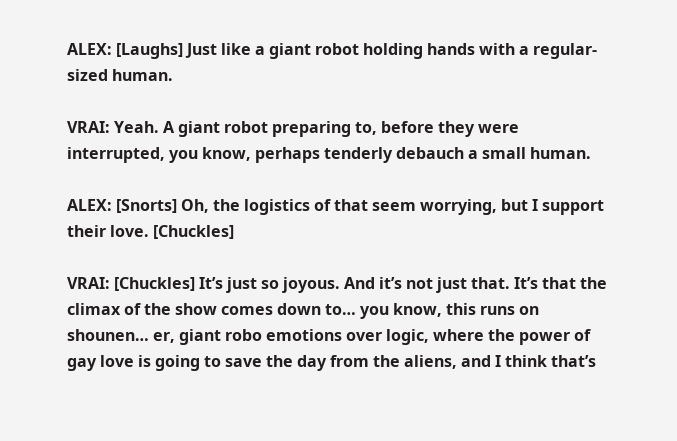ALEX: [Laughs] Just like a giant robot holding hands with a regular-sized human.

VRAI: Yeah. A giant robot preparing to, before they were interrupted, you know, perhaps tenderly debauch a small human.

ALEX: [Snorts] Oh, the logistics of that seem worrying, but I support their love. [Chuckles]

VRAI: [Chuckles] It’s just so joyous. And it’s not just that. It’s that the climax of the show comes down to… you know, this runs on shounen… er, giant robo emotions over logic, where the power of gay love is going to save the day from the aliens, and I think that’s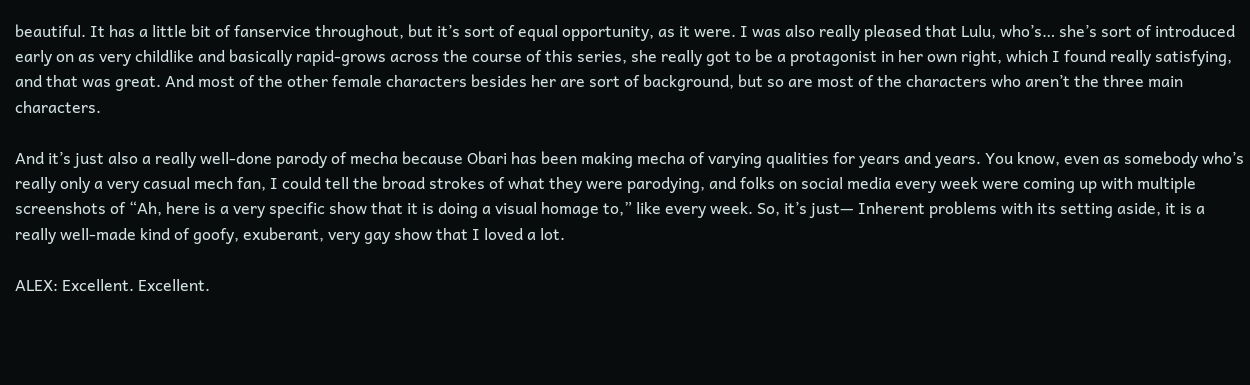beautiful. It has a little bit of fanservice throughout, but it’s sort of equal opportunity, as it were. I was also really pleased that Lulu, who’s… she’s sort of introduced early on as very childlike and basically rapid-grows across the course of this series, she really got to be a protagonist in her own right, which I found really satisfying, and that was great. And most of the other female characters besides her are sort of background, but so are most of the characters who aren’t the three main characters.

And it’s just also a really well-done parody of mecha because Obari has been making mecha of varying qualities for years and years. You know, even as somebody who’s really only a very casual mech fan, I could tell the broad strokes of what they were parodying, and folks on social media every week were coming up with multiple screenshots of “Ah, here is a very specific show that it is doing a visual homage to,” like every week. So, it’s just— Inherent problems with its setting aside, it is a really well-made kind of goofy, exuberant, very gay show that I loved a lot.

ALEX: Excellent. Excellent.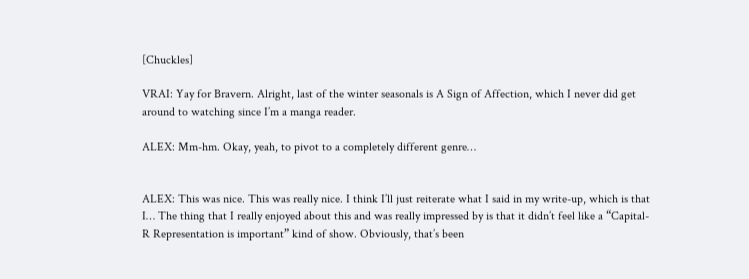[Chuckles]

VRAI: Yay for Bravern. Alright, last of the winter seasonals is A Sign of Affection, which I never did get around to watching since I’m a manga reader.

ALEX: Mm-hm. Okay, yeah, to pivot to a completely different genre…


ALEX: This was nice. This was really nice. I think I’ll just reiterate what I said in my write-up, which is that I… The thing that I really enjoyed about this and was really impressed by is that it didn’t feel like a “Capital-R Representation is important” kind of show. Obviously, that’s been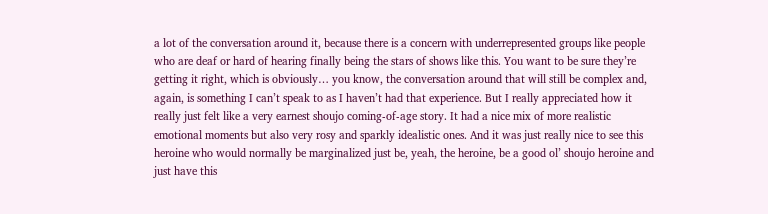a lot of the conversation around it, because there is a concern with underrepresented groups like people who are deaf or hard of hearing finally being the stars of shows like this. You want to be sure they’re getting it right, which is obviously… you know, the conversation around that will still be complex and, again, is something I can’t speak to as I haven’t had that experience. But I really appreciated how it really just felt like a very earnest shoujo coming-of-age story. It had a nice mix of more realistic emotional moments but also very rosy and sparkly idealistic ones. And it was just really nice to see this heroine who would normally be marginalized just be, yeah, the heroine, be a good ol’ shoujo heroine and just have this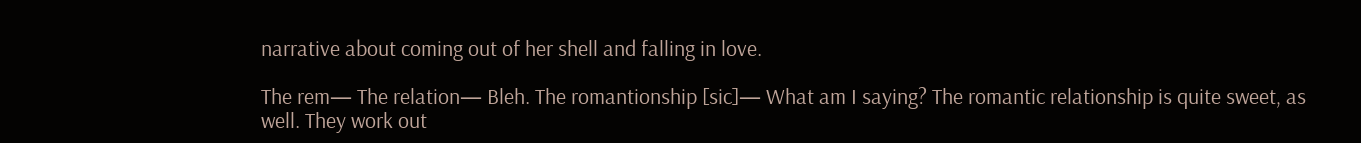narrative about coming out of her shell and falling in love.

The rem— The relation— Bleh. The romantionship [sic]— What am I saying? The romantic relationship is quite sweet, as well. They work out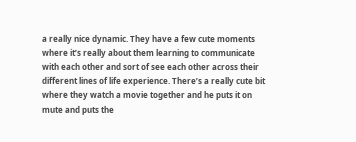a really nice dynamic. They have a few cute moments where it’s really about them learning to communicate with each other and sort of see each other across their different lines of life experience. There’s a really cute bit where they watch a movie together and he puts it on mute and puts the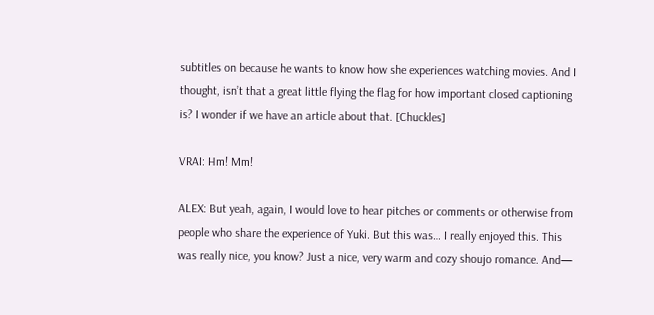subtitles on because he wants to know how she experiences watching movies. And I thought, isn’t that a great little flying the flag for how important closed captioning is? I wonder if we have an article about that. [Chuckles]

VRAI: Hm! Mm!

ALEX: But yeah, again, I would love to hear pitches or comments or otherwise from people who share the experience of Yuki. But this was… I really enjoyed this. This was really nice, you know? Just a nice, very warm and cozy shoujo romance. And—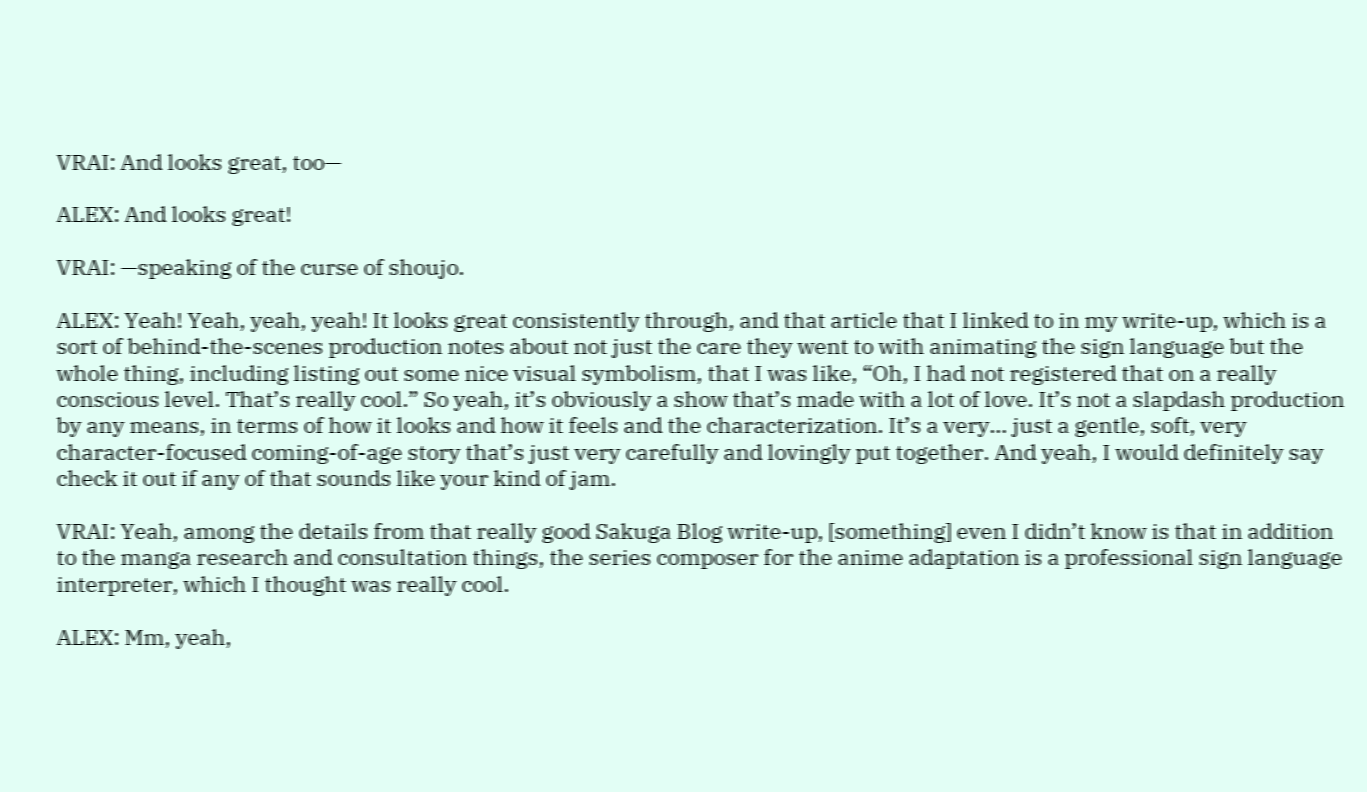VRAI: And looks great, too—

ALEX: And looks great!

VRAI: —speaking of the curse of shoujo.

ALEX: Yeah! Yeah, yeah, yeah! It looks great consistently through, and that article that I linked to in my write-up, which is a sort of behind-the-scenes production notes about not just the care they went to with animating the sign language but the whole thing, including listing out some nice visual symbolism, that I was like, “Oh, I had not registered that on a really conscious level. That’s really cool.” So yeah, it’s obviously a show that’s made with a lot of love. It’s not a slapdash production by any means, in terms of how it looks and how it feels and the characterization. It’s a very… just a gentle, soft, very character-focused coming-of-age story that’s just very carefully and lovingly put together. And yeah, I would definitely say check it out if any of that sounds like your kind of jam.

VRAI: Yeah, among the details from that really good Sakuga Blog write-up, [something] even I didn’t know is that in addition to the manga research and consultation things, the series composer for the anime adaptation is a professional sign language interpreter, which I thought was really cool.

ALEX: Mm, yeah,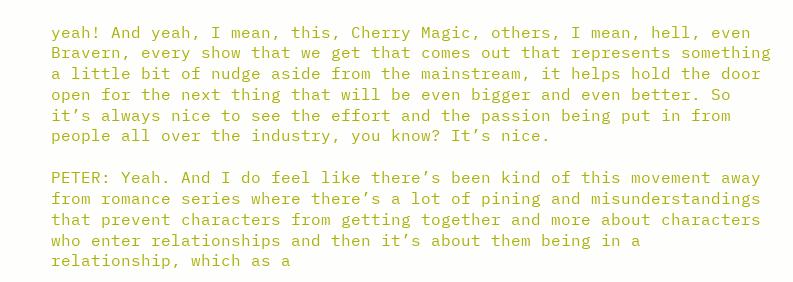yeah! And yeah, I mean, this, Cherry Magic, others, I mean, hell, even Bravern, every show that we get that comes out that represents something a little bit of nudge aside from the mainstream, it helps hold the door open for the next thing that will be even bigger and even better. So it’s always nice to see the effort and the passion being put in from people all over the industry, you know? It’s nice.

PETER: Yeah. And I do feel like there’s been kind of this movement away from romance series where there’s a lot of pining and misunderstandings that prevent characters from getting together and more about characters who enter relationships and then it’s about them being in a relationship, which as a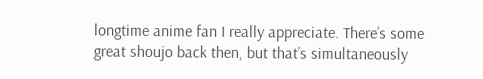longtime anime fan I really appreciate. There’s some great shoujo back then, but that’s simultaneously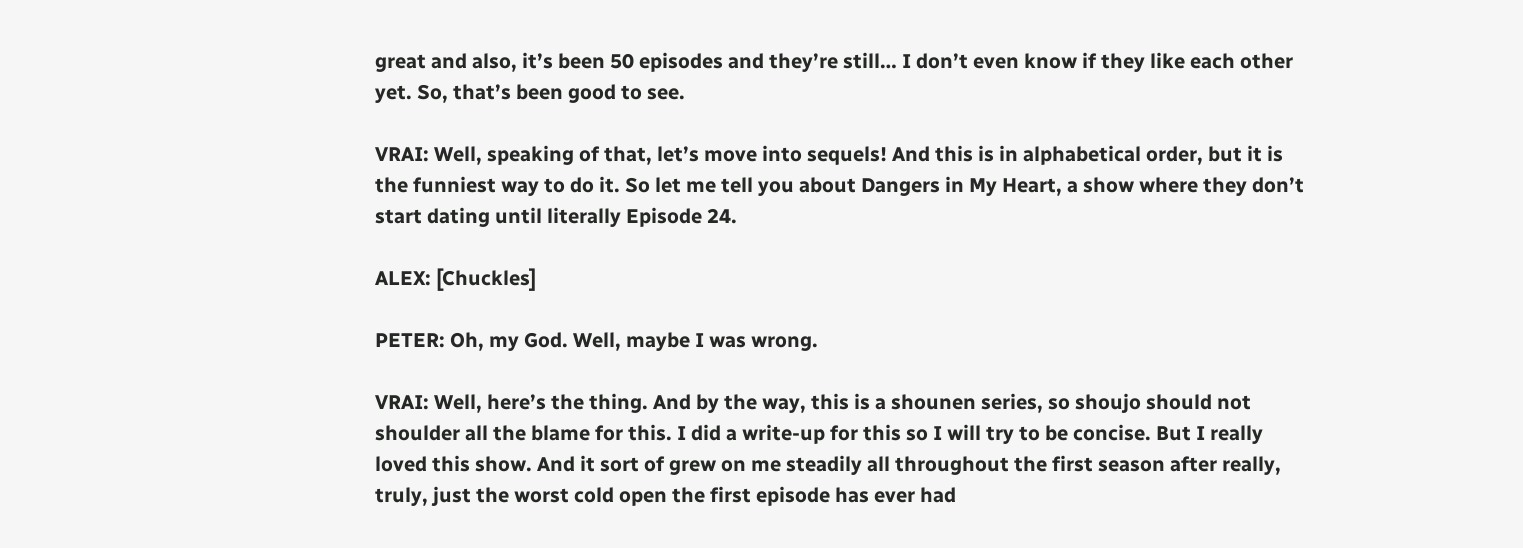great and also, it’s been 50 episodes and they’re still… I don’t even know if they like each other yet. So, that’s been good to see.

VRAI: Well, speaking of that, let’s move into sequels! And this is in alphabetical order, but it is the funniest way to do it. So let me tell you about Dangers in My Heart, a show where they don’t start dating until literally Episode 24.

ALEX: [Chuckles]

PETER: Oh, my God. Well, maybe I was wrong.

VRAI: Well, here’s the thing. And by the way, this is a shounen series, so shoujo should not shoulder all the blame for this. I did a write-up for this so I will try to be concise. But I really loved this show. And it sort of grew on me steadily all throughout the first season after really, truly, just the worst cold open the first episode has ever had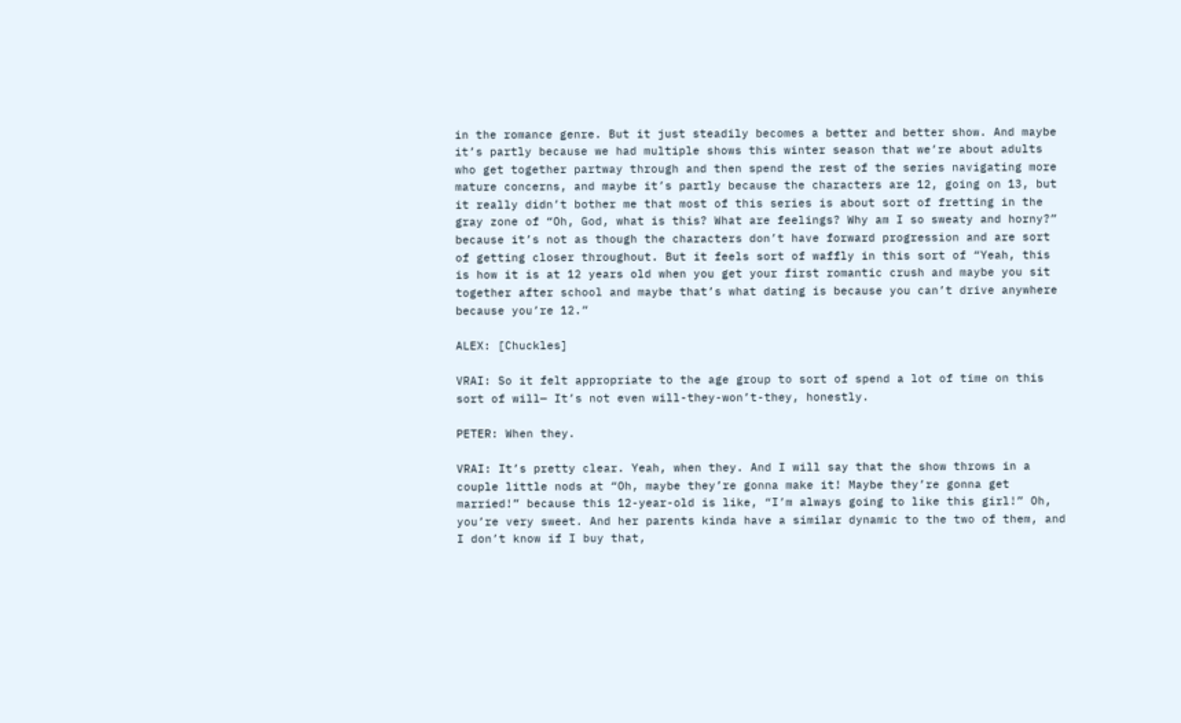in the romance genre. But it just steadily becomes a better and better show. And maybe it’s partly because we had multiple shows this winter season that we’re about adults who get together partway through and then spend the rest of the series navigating more mature concerns, and maybe it’s partly because the characters are 12, going on 13, but it really didn’t bother me that most of this series is about sort of fretting in the gray zone of “Oh, God, what is this? What are feelings? Why am I so sweaty and horny?” because it’s not as though the characters don’t have forward progression and are sort of getting closer throughout. But it feels sort of waffly in this sort of “Yeah, this is how it is at 12 years old when you get your first romantic crush and maybe you sit together after school and maybe that’s what dating is because you can’t drive anywhere because you’re 12.”

ALEX: [Chuckles]

VRAI: So it felt appropriate to the age group to sort of spend a lot of time on this sort of will— It’s not even will-they-won’t-they, honestly.

PETER: When they.

VRAI: It’s pretty clear. Yeah, when they. And I will say that the show throws in a couple little nods at “Oh, maybe they’re gonna make it! Maybe they’re gonna get married!” because this 12-year-old is like, “I’m always going to like this girl!” Oh, you’re very sweet. And her parents kinda have a similar dynamic to the two of them, and I don’t know if I buy that,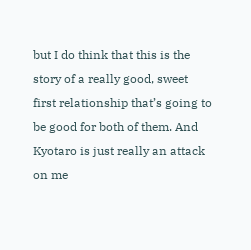but I do think that this is the story of a really good, sweet first relationship that’s going to be good for both of them. And Kyotaro is just really an attack on me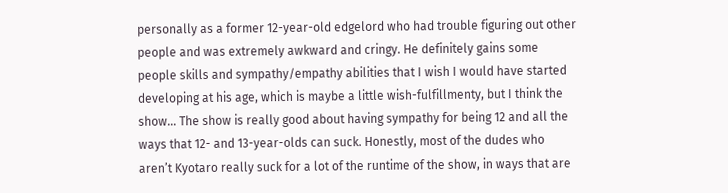personally as a former 12-year-old edgelord who had trouble figuring out other people and was extremely awkward and cringy. He definitely gains some people skills and sympathy/empathy abilities that I wish I would have started developing at his age, which is maybe a little wish-fulfillmenty, but I think the show… The show is really good about having sympathy for being 12 and all the ways that 12- and 13-year-olds can suck. Honestly, most of the dudes who aren’t Kyotaro really suck for a lot of the runtime of the show, in ways that are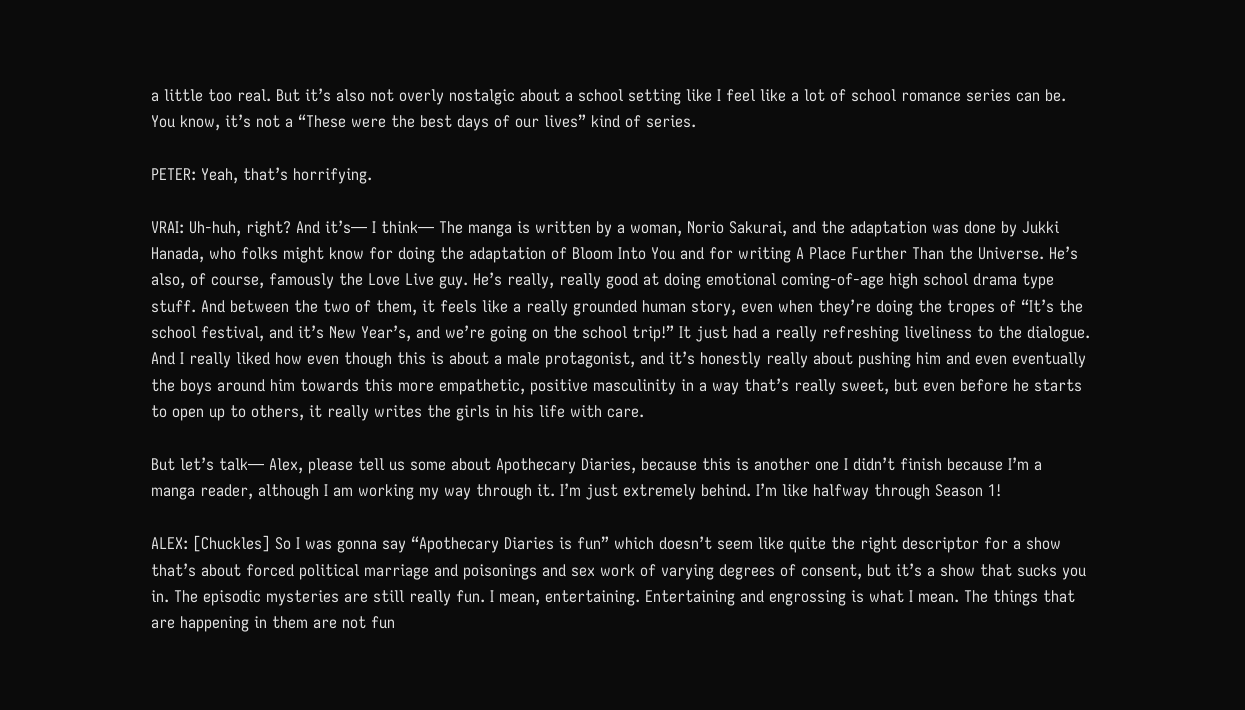a little too real. But it’s also not overly nostalgic about a school setting like I feel like a lot of school romance series can be. You know, it’s not a “These were the best days of our lives” kind of series.

PETER: Yeah, that’s horrifying.

VRAI: Uh-huh, right? And it’s— I think— The manga is written by a woman, Norio Sakurai, and the adaptation was done by Jukki Hanada, who folks might know for doing the adaptation of Bloom Into You and for writing A Place Further Than the Universe. He’s also, of course, famously the Love Live guy. He’s really, really good at doing emotional coming-of-age high school drama type stuff. And between the two of them, it feels like a really grounded human story, even when they’re doing the tropes of “It’s the school festival, and it’s New Year’s, and we’re going on the school trip!” It just had a really refreshing liveliness to the dialogue. And I really liked how even though this is about a male protagonist, and it’s honestly really about pushing him and even eventually the boys around him towards this more empathetic, positive masculinity in a way that’s really sweet, but even before he starts to open up to others, it really writes the girls in his life with care.

But let’s talk— Alex, please tell us some about Apothecary Diaries, because this is another one I didn’t finish because I’m a manga reader, although I am working my way through it. I’m just extremely behind. I’m like halfway through Season 1!

ALEX: [Chuckles] So I was gonna say “Apothecary Diaries is fun” which doesn’t seem like quite the right descriptor for a show that’s about forced political marriage and poisonings and sex work of varying degrees of consent, but it’s a show that sucks you in. The episodic mysteries are still really fun. I mean, entertaining. Entertaining and engrossing is what I mean. The things that are happening in them are not fun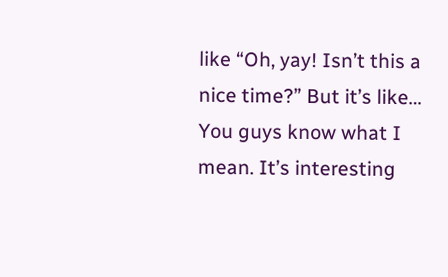like “Oh, yay! Isn’t this a nice time?” But it’s like… You guys know what I mean. It’s interesting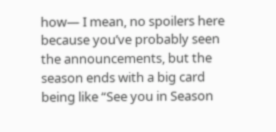how— I mean, no spoilers here because you’ve probably seen the announcements, but the season ends with a big card being like “See you in Season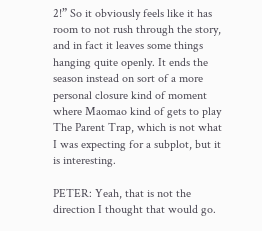2!” So it obviously feels like it has room to not rush through the story, and in fact it leaves some things hanging quite openly. It ends the season instead on sort of a more personal closure kind of moment where Maomao kind of gets to play The Parent Trap, which is not what I was expecting for a subplot, but it is interesting.

PETER: Yeah, that is not the direction I thought that would go.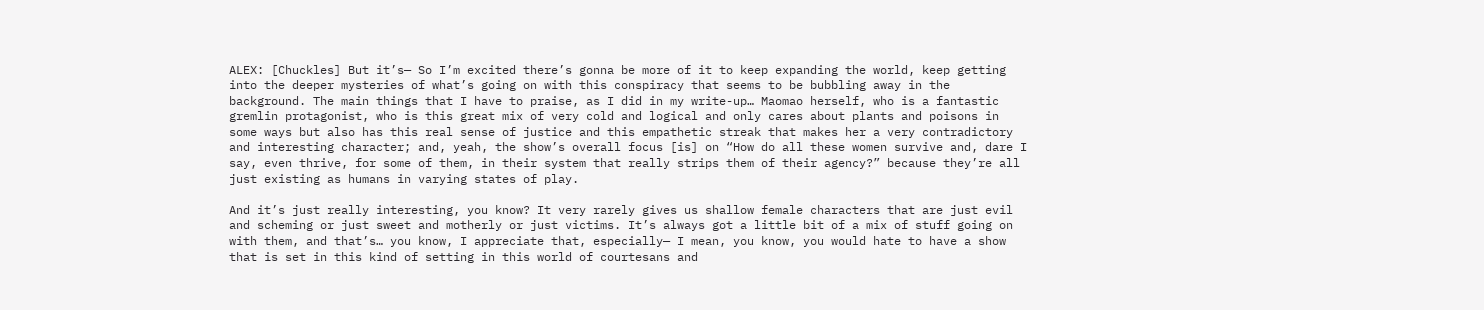ALEX: [Chuckles] But it’s— So I’m excited there’s gonna be more of it to keep expanding the world, keep getting into the deeper mysteries of what’s going on with this conspiracy that seems to be bubbling away in the background. The main things that I have to praise, as I did in my write-up… Maomao herself, who is a fantastic gremlin protagonist, who is this great mix of very cold and logical and only cares about plants and poisons in some ways but also has this real sense of justice and this empathetic streak that makes her a very contradictory and interesting character; and, yeah, the show’s overall focus [is] on “How do all these women survive and, dare I say, even thrive, for some of them, in their system that really strips them of their agency?” because they’re all just existing as humans in varying states of play.

And it’s just really interesting, you know? It very rarely gives us shallow female characters that are just evil and scheming or just sweet and motherly or just victims. It’s always got a little bit of a mix of stuff going on with them, and that’s… you know, I appreciate that, especially— I mean, you know, you would hate to have a show that is set in this kind of setting in this world of courtesans and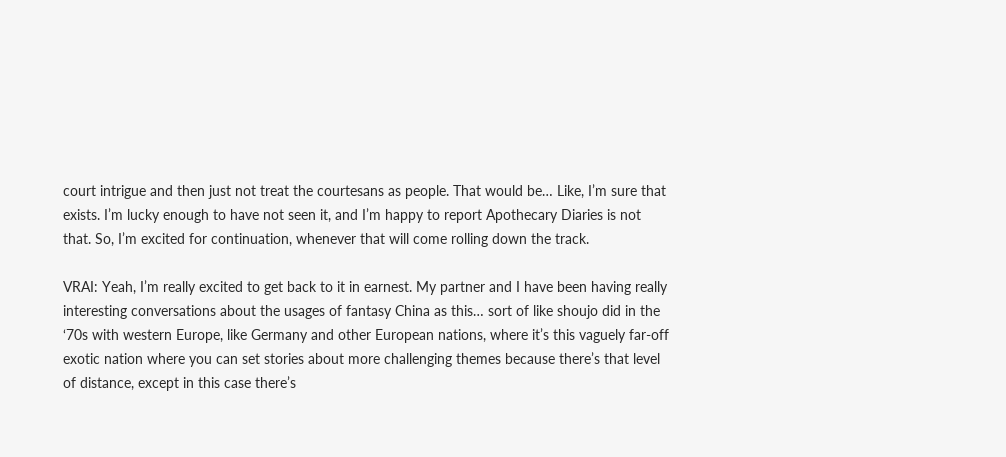court intrigue and then just not treat the courtesans as people. That would be… Like, I’m sure that exists. I’m lucky enough to have not seen it, and I’m happy to report Apothecary Diaries is not that. So, I’m excited for continuation, whenever that will come rolling down the track.

VRAI: Yeah, I’m really excited to get back to it in earnest. My partner and I have been having really interesting conversations about the usages of fantasy China as this… sort of like shoujo did in the ‘70s with western Europe, like Germany and other European nations, where it’s this vaguely far-off exotic nation where you can set stories about more challenging themes because there’s that level of distance, except in this case there’s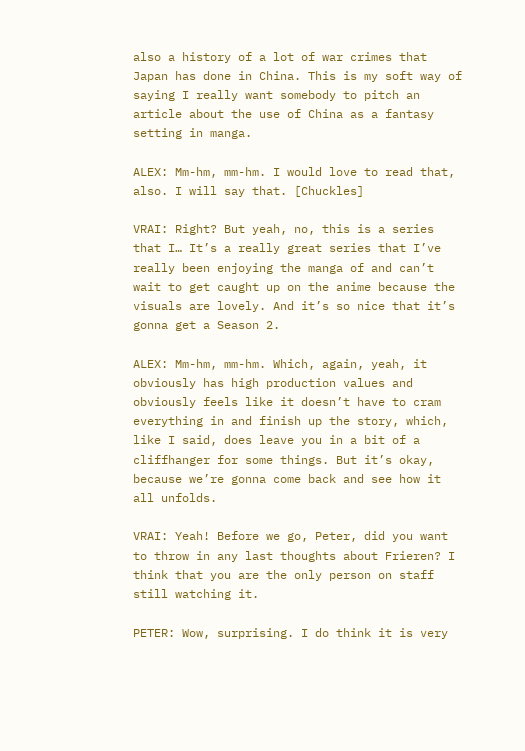also a history of a lot of war crimes that Japan has done in China. This is my soft way of saying I really want somebody to pitch an article about the use of China as a fantasy setting in manga.

ALEX: Mm-hm, mm-hm. I would love to read that, also. I will say that. [Chuckles]

VRAI: Right? But yeah, no, this is a series that I… It’s a really great series that I’ve really been enjoying the manga of and can’t wait to get caught up on the anime because the visuals are lovely. And it’s so nice that it’s gonna get a Season 2.

ALEX: Mm-hm, mm-hm. Which, again, yeah, it obviously has high production values and obviously feels like it doesn’t have to cram everything in and finish up the story, which, like I said, does leave you in a bit of a cliffhanger for some things. But it’s okay, because we’re gonna come back and see how it all unfolds.

VRAI: Yeah! Before we go, Peter, did you want to throw in any last thoughts about Frieren? I think that you are the only person on staff still watching it.

PETER: Wow, surprising. I do think it is very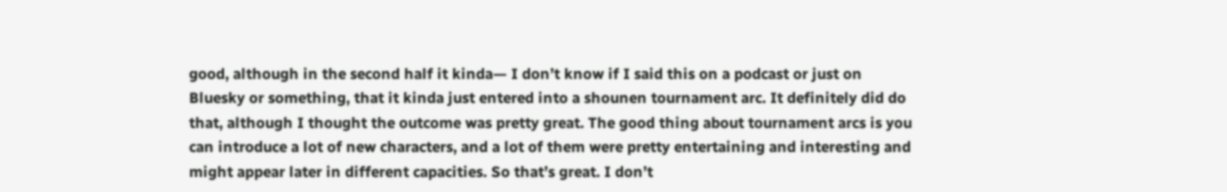good, although in the second half it kinda— I don’t know if I said this on a podcast or just on Bluesky or something, that it kinda just entered into a shounen tournament arc. It definitely did do that, although I thought the outcome was pretty great. The good thing about tournament arcs is you can introduce a lot of new characters, and a lot of them were pretty entertaining and interesting and might appear later in different capacities. So that’s great. I don’t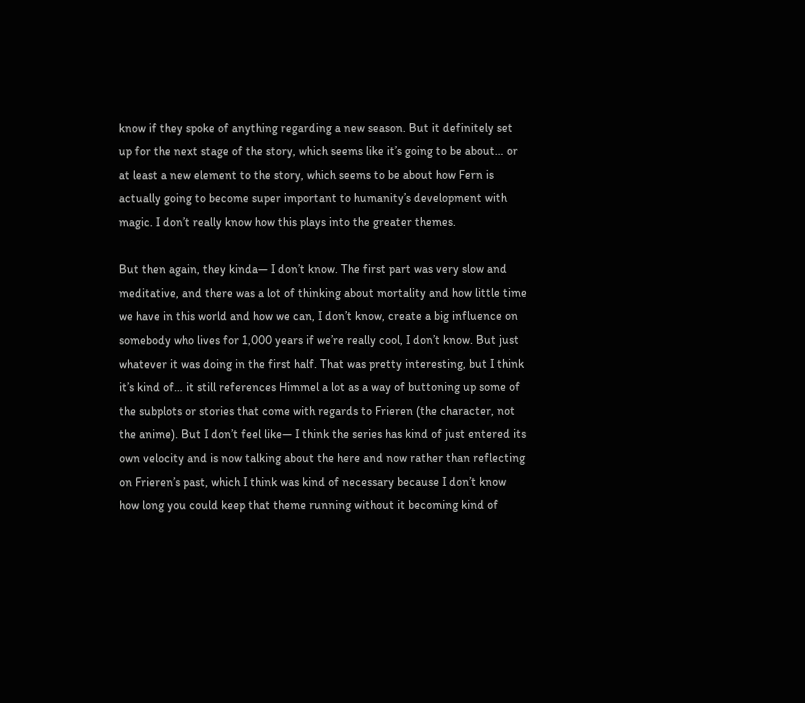know if they spoke of anything regarding a new season. But it definitely set up for the next stage of the story, which seems like it’s going to be about… or at least a new element to the story, which seems to be about how Fern is actually going to become super important to humanity’s development with magic. I don’t really know how this plays into the greater themes.

But then again, they kinda— I don’t know. The first part was very slow and meditative, and there was a lot of thinking about mortality and how little time we have in this world and how we can, I don’t know, create a big influence on somebody who lives for 1,000 years if we’re really cool, I don’t know. But just whatever it was doing in the first half. That was pretty interesting, but I think it’s kind of… it still references Himmel a lot as a way of buttoning up some of the subplots or stories that come with regards to Frieren (the character, not the anime). But I don’t feel like— I think the series has kind of just entered its own velocity and is now talking about the here and now rather than reflecting on Frieren’s past, which I think was kind of necessary because I don’t know how long you could keep that theme running without it becoming kind of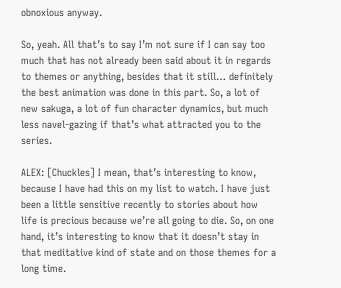obnoxious anyway.

So, yeah. All that’s to say I’m not sure if I can say too much that has not already been said about it in regards to themes or anything, besides that it still… definitely the best animation was done in this part. So, a lot of new sakuga, a lot of fun character dynamics, but much less navel-gazing if that’s what attracted you to the series.

ALEX: [Chuckles] I mean, that’s interesting to know, because I have had this on my list to watch. I have just been a little sensitive recently to stories about how life is precious because we’re all going to die. So, on one hand, it’s interesting to know that it doesn’t stay in that meditative kind of state and on those themes for a long time.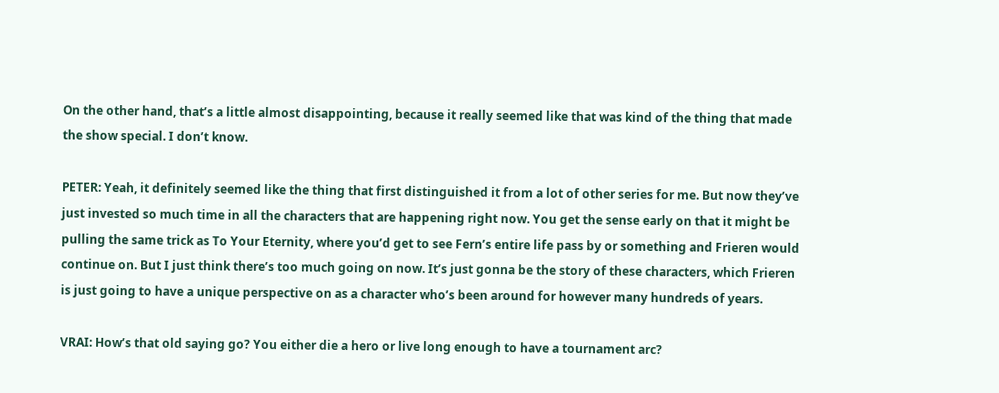On the other hand, that’s a little almost disappointing, because it really seemed like that was kind of the thing that made the show special. I don’t know.

PETER: Yeah, it definitely seemed like the thing that first distinguished it from a lot of other series for me. But now they’ve just invested so much time in all the characters that are happening right now. You get the sense early on that it might be pulling the same trick as To Your Eternity, where you’d get to see Fern’s entire life pass by or something and Frieren would continue on. But I just think there’s too much going on now. It’s just gonna be the story of these characters, which Frieren is just going to have a unique perspective on as a character who’s been around for however many hundreds of years.

VRAI: How’s that old saying go? You either die a hero or live long enough to have a tournament arc?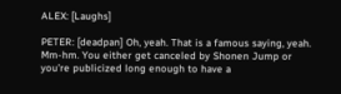ALEX: [Laughs]

PETER: [deadpan] Oh, yeah. That is a famous saying, yeah. Mm-hm. You either get canceled by Shonen Jump or you’re publicized long enough to have a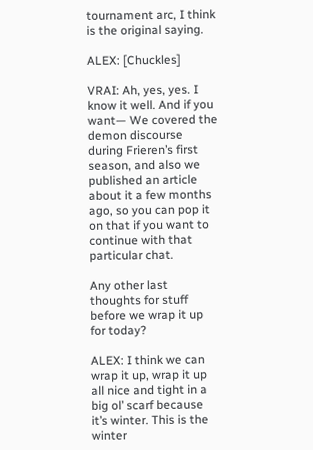tournament arc, I think is the original saying.

ALEX: [Chuckles]

VRAI: Ah, yes, yes. I know it well. And if you want— We covered the demon discourse during Frieren’s first season, and also we published an article about it a few months ago, so you can pop it on that if you want to continue with that particular chat.

Any other last thoughts for stuff before we wrap it up for today?

ALEX: I think we can wrap it up, wrap it up all nice and tight in a big ol’ scarf because it’s winter. This is the winter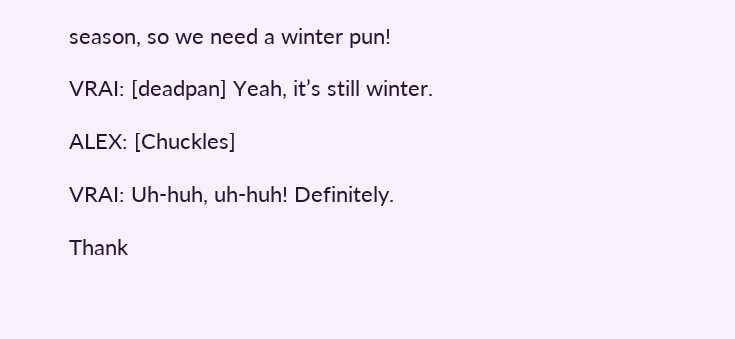season, so we need a winter pun!

VRAI: [deadpan] Yeah, it’s still winter.

ALEX: [Chuckles]

VRAI: Uh-huh, uh-huh! Definitely.

Thank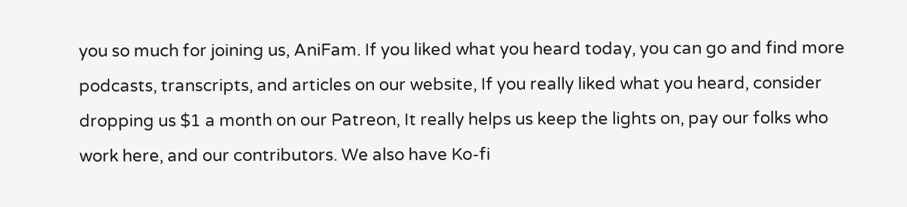you so much for joining us, AniFam. If you liked what you heard today, you can go and find more podcasts, transcripts, and articles on our website, If you really liked what you heard, consider dropping us $1 a month on our Patreon, It really helps us keep the lights on, pay our folks who work here, and our contributors. We also have Ko-fi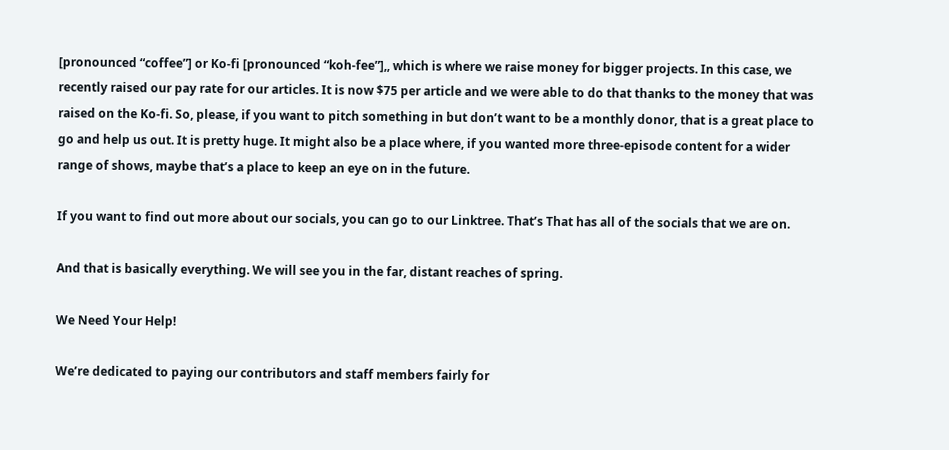[pronounced “coffee”] or Ko-fi [pronounced “koh-fee”],, which is where we raise money for bigger projects. In this case, we recently raised our pay rate for our articles. It is now $75 per article and we were able to do that thanks to the money that was raised on the Ko-fi. So, please, if you want to pitch something in but don’t want to be a monthly donor, that is a great place to go and help us out. It is pretty huge. It might also be a place where, if you wanted more three-episode content for a wider range of shows, maybe that’s a place to keep an eye on in the future.

If you want to find out more about our socials, you can go to our Linktree. That’s That has all of the socials that we are on.

And that is basically everything. We will see you in the far, distant reaches of spring.

We Need Your Help!

We’re dedicated to paying our contributors and staff members fairly for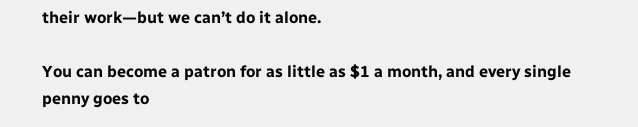their work—but we can’t do it alone.

You can become a patron for as little as $1 a month, and every single penny goes to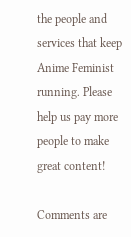the people and services that keep Anime Feminist running. Please help us pay more people to make great content!

Comments are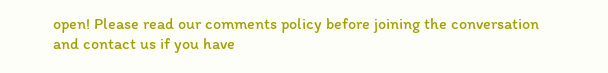open! Please read our comments policy before joining the conversation and contact us if you have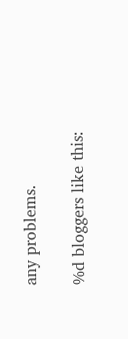any problems.

%d bloggers like this: